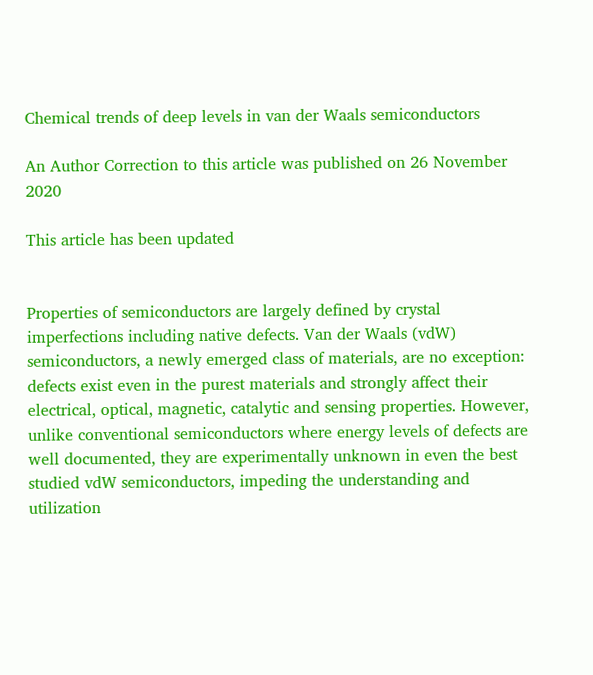Chemical trends of deep levels in van der Waals semiconductors

An Author Correction to this article was published on 26 November 2020

This article has been updated


Properties of semiconductors are largely defined by crystal imperfections including native defects. Van der Waals (vdW) semiconductors, a newly emerged class of materials, are no exception: defects exist even in the purest materials and strongly affect their electrical, optical, magnetic, catalytic and sensing properties. However, unlike conventional semiconductors where energy levels of defects are well documented, they are experimentally unknown in even the best studied vdW semiconductors, impeding the understanding and utilization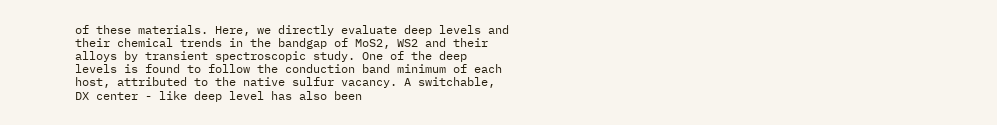of these materials. Here, we directly evaluate deep levels and their chemical trends in the bandgap of MoS2, WS2 and their alloys by transient spectroscopic study. One of the deep levels is found to follow the conduction band minimum of each host, attributed to the native sulfur vacancy. A switchable, DX center - like deep level has also been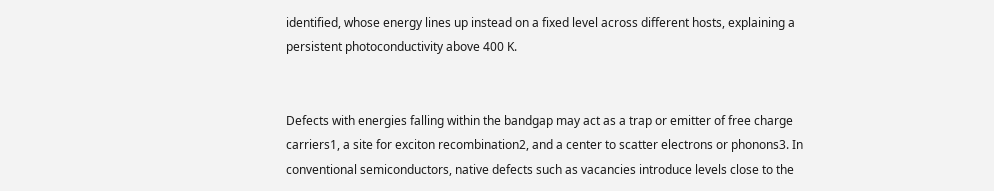identified, whose energy lines up instead on a fixed level across different hosts, explaining a persistent photoconductivity above 400 K.


Defects with energies falling within the bandgap may act as a trap or emitter of free charge carriers1, a site for exciton recombination2, and a center to scatter electrons or phonons3. In conventional semiconductors, native defects such as vacancies introduce levels close to the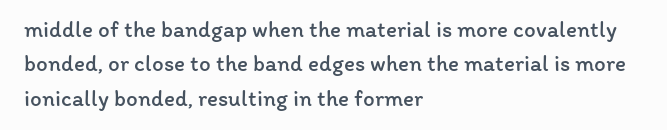middle of the bandgap when the material is more covalently bonded, or close to the band edges when the material is more ionically bonded, resulting in the former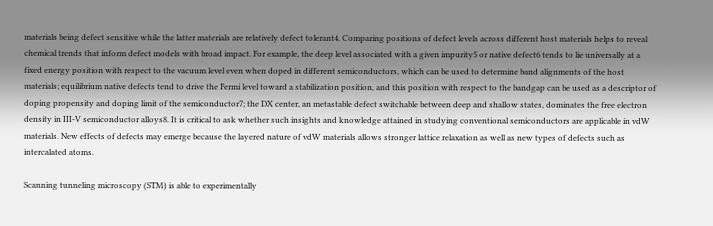materials being defect sensitive while the latter materials are relatively defect tolerant4. Comparing positions of defect levels across different host materials helps to reveal chemical trends that inform defect models with broad impact. For example, the deep level associated with a given impurity5 or native defect6 tends to lie universally at a fixed energy position with respect to the vacuum level even when doped in different semiconductors, which can be used to determine band alignments of the host materials; equilibrium native defects tend to drive the Fermi level toward a stabilization position, and this position with respect to the bandgap can be used as a descriptor of doping propensity and doping limit of the semiconductor7; the DX center, an metastable defect switchable between deep and shallow states, dominates the free electron density in III-V semiconductor alloys8. It is critical to ask whether such insights and knowledge attained in studying conventional semiconductors are applicable in vdW materials. New effects of defects may emerge because the layered nature of vdW materials allows stronger lattice relaxation as well as new types of defects such as intercalated atoms.

Scanning tunneling microscopy (STM) is able to experimentally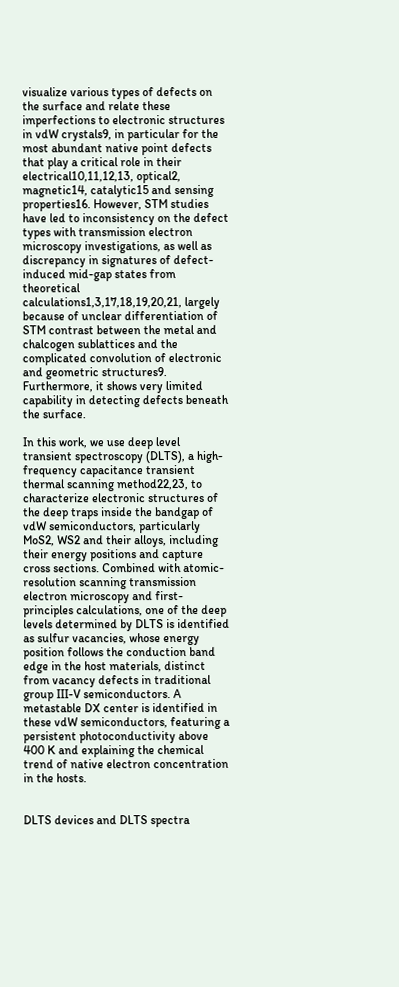visualize various types of defects on the surface and relate these imperfections to electronic structures in vdW crystals9, in particular for the most abundant native point defects that play a critical role in their electrical10,11,12,13, optical2, magnetic14, catalytic15 and sensing properties16. However, STM studies have led to inconsistency on the defect types with transmission electron microscopy investigations, as well as discrepancy in signatures of defect-induced mid-gap states from theoretical calculations1,3,17,18,19,20,21, largely because of unclear differentiation of STM contrast between the metal and chalcogen sublattices and the complicated convolution of electronic and geometric structures9. Furthermore, it shows very limited capability in detecting defects beneath the surface.

In this work, we use deep level transient spectroscopy (DLTS), a high-frequency capacitance transient thermal scanning method22,23, to characterize electronic structures of the deep traps inside the bandgap of vdW semiconductors, particularly MoS2, WS2 and their alloys, including their energy positions and capture cross sections. Combined with atomic-resolution scanning transmission electron microscopy and first-principles calculations, one of the deep levels determined by DLTS is identified as sulfur vacancies, whose energy position follows the conduction band edge in the host materials, distinct from vacancy defects in traditional group III-V semiconductors. A metastable DX center is identified in these vdW semiconductors, featuring a persistent photoconductivity above 400 K and explaining the chemical trend of native electron concentration in the hosts.


DLTS devices and DLTS spectra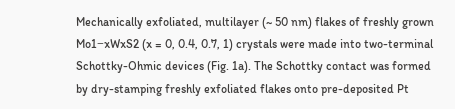Mechanically exfoliated, multilayer (~ 50 nm) flakes of freshly grown Mo1−xWxS2 (x = 0, 0.4, 0.7, 1) crystals were made into two-terminal Schottky-Ohmic devices (Fig. 1a). The Schottky contact was formed by dry-stamping freshly exfoliated flakes onto pre-deposited Pt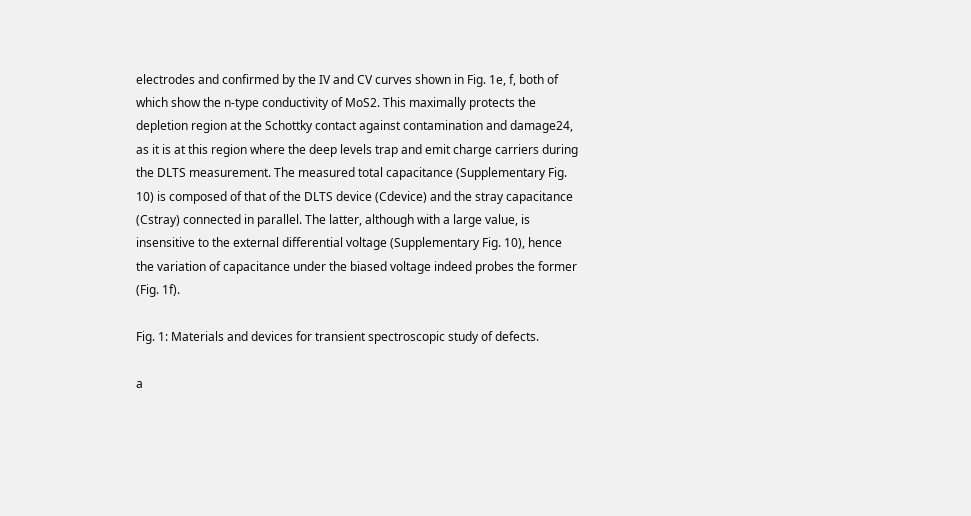electrodes and confirmed by the IV and CV curves shown in Fig. 1e, f, both of which show the n-type conductivity of MoS2. This maximally protects the depletion region at the Schottky contact against contamination and damage24, as it is at this region where the deep levels trap and emit charge carriers during the DLTS measurement. The measured total capacitance (Supplementary Fig. 10) is composed of that of the DLTS device (Cdevice) and the stray capacitance (Cstray) connected in parallel. The latter, although with a large value, is insensitive to the external differential voltage (Supplementary Fig. 10), hence the variation of capacitance under the biased voltage indeed probes the former (Fig. 1f).

Fig. 1: Materials and devices for transient spectroscopic study of defects.

a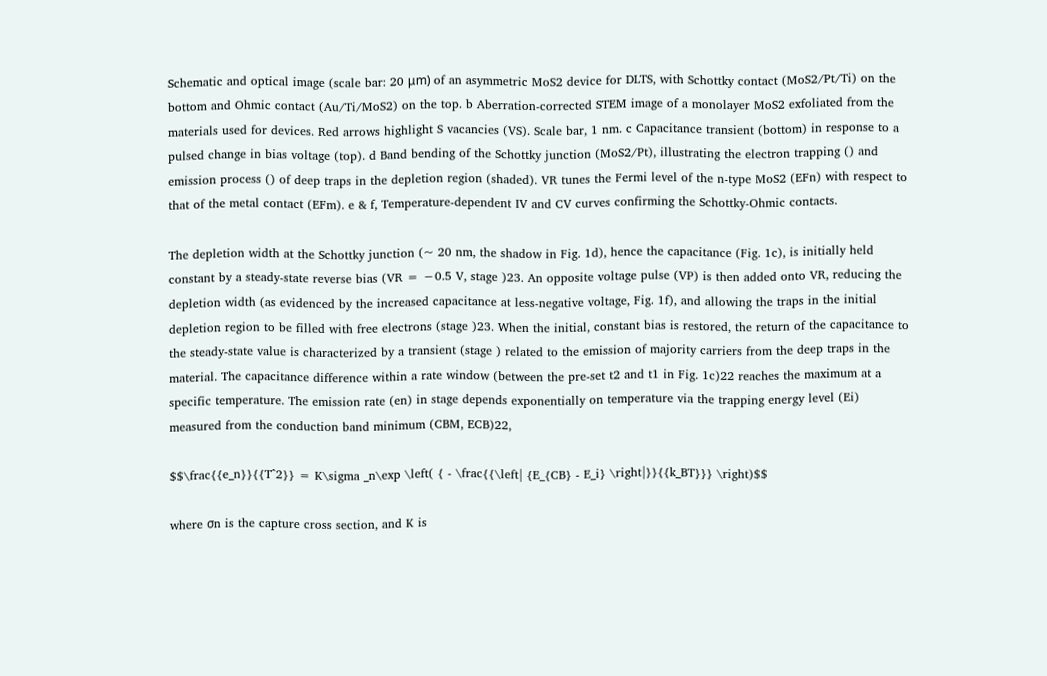Schematic and optical image (scale bar: 20 μm) of an asymmetric MoS2 device for DLTS, with Schottky contact (MoS2/Pt/Ti) on the bottom and Ohmic contact (Au/Ti/MoS2) on the top. b Aberration-corrected STEM image of a monolayer MoS2 exfoliated from the materials used for devices. Red arrows highlight S vacancies (VS). Scale bar, 1 nm. c Capacitance transient (bottom) in response to a pulsed change in bias voltage (top). d Band bending of the Schottky junction (MoS2/Pt), illustrating the electron trapping () and emission process () of deep traps in the depletion region (shaded). VR tunes the Fermi level of the n-type MoS2 (EFn) with respect to that of the metal contact (EFm). e & f, Temperature-dependent IV and CV curves confirming the Schottky-Ohmic contacts.

The depletion width at the Schottky junction (~ 20 nm, the shadow in Fig. 1d), hence the capacitance (Fig. 1c), is initially held constant by a steady-state reverse bias (VR = −0.5 V, stage )23. An opposite voltage pulse (VP) is then added onto VR, reducing the depletion width (as evidenced by the increased capacitance at less-negative voltage, Fig. 1f), and allowing the traps in the initial depletion region to be filled with free electrons (stage )23. When the initial, constant bias is restored, the return of the capacitance to the steady-state value is characterized by a transient (stage ) related to the emission of majority carriers from the deep traps in the material. The capacitance difference within a rate window (between the pre-set t2 and t1 in Fig. 1c)22 reaches the maximum at a specific temperature. The emission rate (en) in stage depends exponentially on temperature via the trapping energy level (Ei) measured from the conduction band minimum (CBM, ECB)22,

$$\frac{{e_n}}{{T^2}} = K\sigma _n\exp \left( { - \frac{{\left| {E_{CB} - E_i} \right|}}{{k_BT}}} \right)$$

where σn is the capture cross section, and K is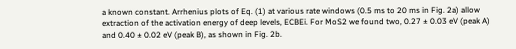a known constant. Arrhenius plots of Eq. (1) at various rate windows (0.5 ms to 20 ms in Fig. 2a) allow extraction of the activation energy of deep levels, ECBEi. For MoS2 we found two, 0.27 ± 0.03 eV (peak A) and 0.40 ± 0.02 eV (peak B), as shown in Fig. 2b.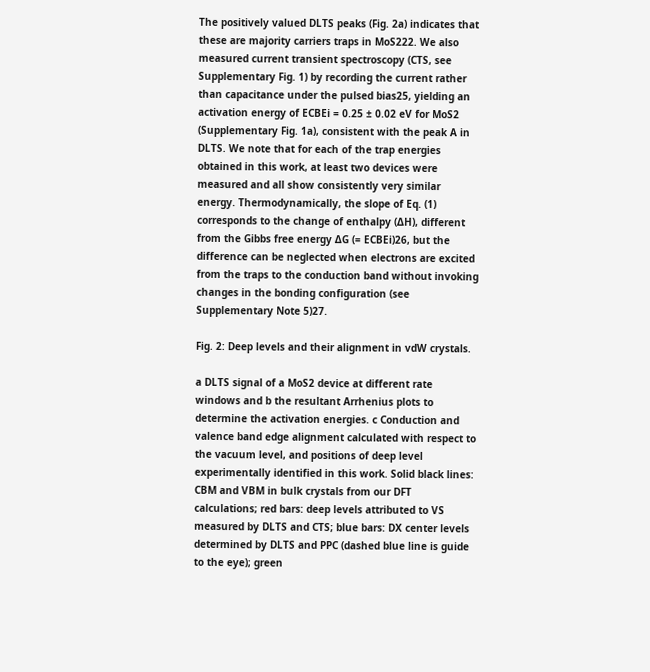The positively valued DLTS peaks (Fig. 2a) indicates that these are majority carriers traps in MoS222. We also measured current transient spectroscopy (CTS, see Supplementary Fig. 1) by recording the current rather than capacitance under the pulsed bias25, yielding an activation energy of ECBEi = 0.25 ± 0.02 eV for MoS2 (Supplementary Fig. 1a), consistent with the peak A in DLTS. We note that for each of the trap energies obtained in this work, at least two devices were measured and all show consistently very similar energy. Thermodynamically, the slope of Eq. (1) corresponds to the change of enthalpy (ΔH), different from the Gibbs free energy ΔG (= ECBEi)26, but the difference can be neglected when electrons are excited from the traps to the conduction band without invoking changes in the bonding configuration (see Supplementary Note 5)27.

Fig. 2: Deep levels and their alignment in vdW crystals.

a DLTS signal of a MoS2 device at different rate windows and b the resultant Arrhenius plots to determine the activation energies. c Conduction and valence band edge alignment calculated with respect to the vacuum level, and positions of deep level experimentally identified in this work. Solid black lines: CBM and VBM in bulk crystals from our DFT calculations; red bars: deep levels attributed to VS measured by DLTS and CTS; blue bars: DX center levels determined by DLTS and PPC (dashed blue line is guide to the eye); green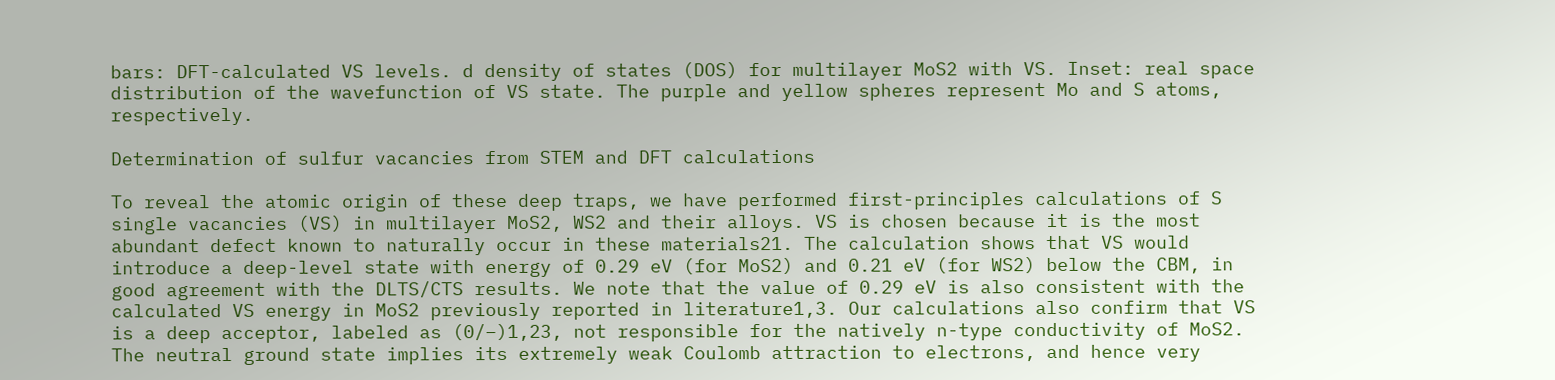bars: DFT-calculated VS levels. d density of states (DOS) for multilayer MoS2 with VS. Inset: real space distribution of the wavefunction of VS state. The purple and yellow spheres represent Mo and S atoms, respectively.

Determination of sulfur vacancies from STEM and DFT calculations

To reveal the atomic origin of these deep traps, we have performed first-principles calculations of S single vacancies (VS) in multilayer MoS2, WS2 and their alloys. VS is chosen because it is the most abundant defect known to naturally occur in these materials21. The calculation shows that VS would introduce a deep-level state with energy of 0.29 eV (for MoS2) and 0.21 eV (for WS2) below the CBM, in good agreement with the DLTS/CTS results. We note that the value of 0.29 eV is also consistent with the calculated VS energy in MoS2 previously reported in literature1,3. Our calculations also confirm that VS is a deep acceptor, labeled as (0/−)1,23, not responsible for the natively n-type conductivity of MoS2. The neutral ground state implies its extremely weak Coulomb attraction to electrons, and hence very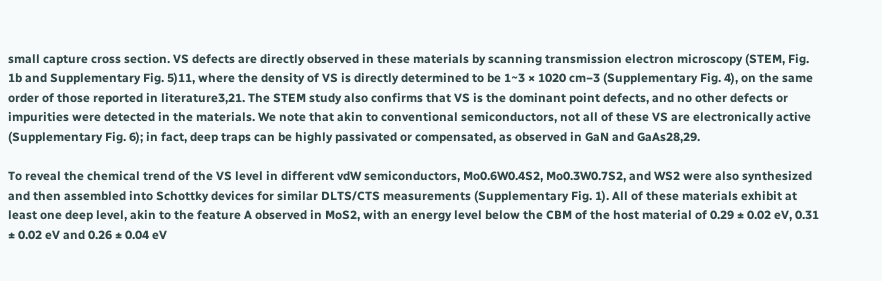small capture cross section. VS defects are directly observed in these materials by scanning transmission electron microscopy (STEM, Fig. 1b and Supplementary Fig. 5)11, where the density of VS is directly determined to be 1~3 × 1020 cm−3 (Supplementary Fig. 4), on the same order of those reported in literature3,21. The STEM study also confirms that VS is the dominant point defects, and no other defects or impurities were detected in the materials. We note that akin to conventional semiconductors, not all of these VS are electronically active (Supplementary Fig. 6); in fact, deep traps can be highly passivated or compensated, as observed in GaN and GaAs28,29.

To reveal the chemical trend of the VS level in different vdW semiconductors, Mo0.6W0.4S2, Mo0.3W0.7S2, and WS2 were also synthesized and then assembled into Schottky devices for similar DLTS/CTS measurements (Supplementary Fig. 1). All of these materials exhibit at least one deep level, akin to the feature A observed in MoS2, with an energy level below the CBM of the host material of 0.29 ± 0.02 eV, 0.31 ± 0.02 eV and 0.26 ± 0.04 eV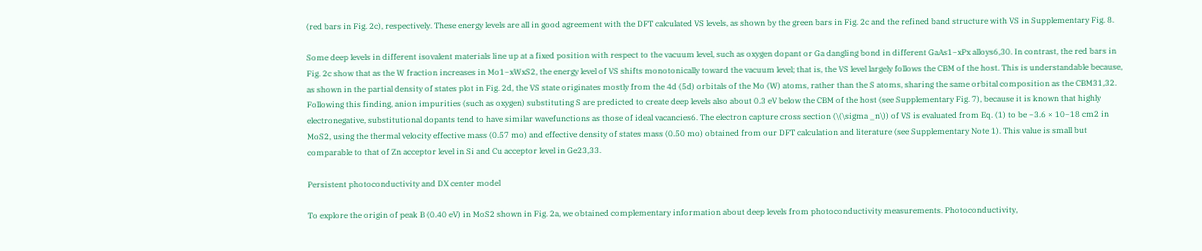(red bars in Fig. 2c), respectively. These energy levels are all in good agreement with the DFT calculated VS levels, as shown by the green bars in Fig. 2c and the refined band structure with VS in Supplementary Fig. 8.

Some deep levels in different isovalent materials line up at a fixed position with respect to the vacuum level, such as oxygen dopant or Ga dangling bond in different GaAs1−xPx alloys6,30. In contrast, the red bars in Fig. 2c show that as the W fraction increases in Mo1−xWxS2, the energy level of VS shifts monotonically toward the vacuum level; that is, the VS level largely follows the CBM of the host. This is understandable because, as shown in the partial density of states plot in Fig. 2d, the VS state originates mostly from the 4d (5d) orbitals of the Mo (W) atoms, rather than the S atoms, sharing the same orbital composition as the CBM31,32. Following this finding, anion impurities (such as oxygen) substituting S are predicted to create deep levels also about 0.3 eV below the CBM of the host (see Supplementary Fig. 7), because it is known that highly electronegative, substitutional dopants tend to have similar wavefunctions as those of ideal vacancies6. The electron capture cross section (\(\sigma _n\)) of VS is evaluated from Eq. (1) to be ~3.6 × 10−18 cm2 in MoS2, using the thermal velocity effective mass (0.57 mo) and effective density of states mass (0.50 mo) obtained from our DFT calculation and literature (see Supplementary Note 1). This value is small but comparable to that of Zn acceptor level in Si and Cu acceptor level in Ge23,33.

Persistent photoconductivity and DX center model

To explore the origin of peak B (0.40 eV) in MoS2 shown in Fig. 2a, we obtained complementary information about deep levels from photoconductivity measurements. Photoconductivity,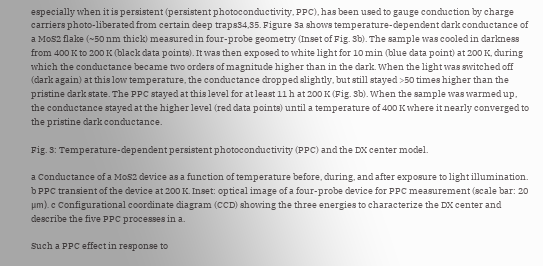especially when it is persistent (persistent photoconductivity, PPC), has been used to gauge conduction by charge carriers photo-liberated from certain deep traps34,35. Figure 3a shows temperature-dependent dark conductance of a MoS2 flake (~50 nm thick) measured in four-probe geometry (Inset of Fig. 3b). The sample was cooled in darkness from 400 K to 200 K (black data points). It was then exposed to white light for 10 min (blue data point) at 200 K, during which the conductance became two orders of magnitude higher than in the dark. When the light was switched off (dark again) at this low temperature, the conductance dropped slightly, but still stayed >50 times higher than the pristine dark state. The PPC stayed at this level for at least 11 h at 200 K (Fig. 3b). When the sample was warmed up, the conductance stayed at the higher level (red data points) until a temperature of 400 K where it nearly converged to the pristine dark conductance.

Fig. 3: Temperature-dependent persistent photoconductivity (PPC) and the DX center model.

a Conductance of a MoS2 device as a function of temperature before, during, and after exposure to light illumination. b PPC transient of the device at 200 K. Inset: optical image of a four-probe device for PPC measurement (scale bar: 20 μm). c Configurational coordinate diagram (CCD) showing the three energies to characterize the DX center and describe the five PPC processes in a.

Such a PPC effect in response to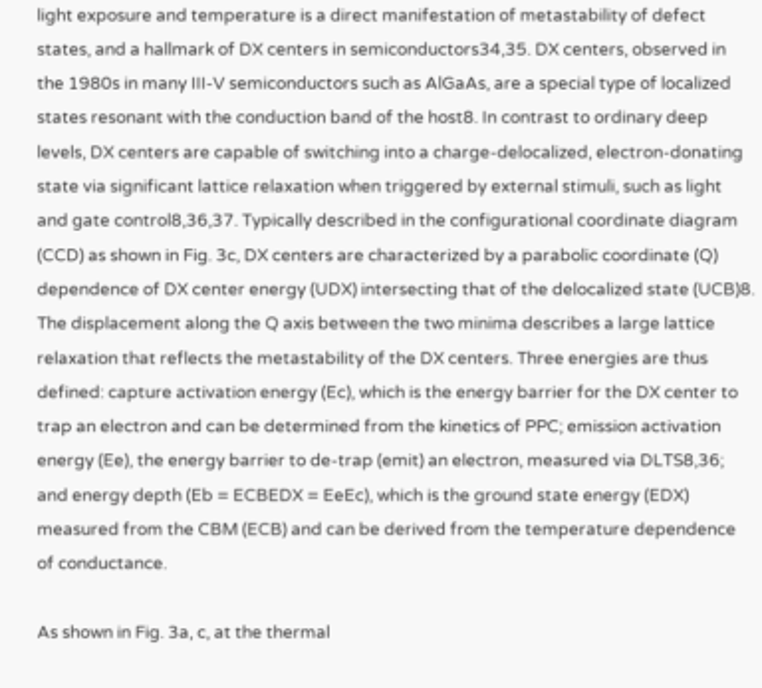light exposure and temperature is a direct manifestation of metastability of defect states, and a hallmark of DX centers in semiconductors34,35. DX centers, observed in the 1980s in many III-V semiconductors such as AlGaAs, are a special type of localized states resonant with the conduction band of the host8. In contrast to ordinary deep levels, DX centers are capable of switching into a charge-delocalized, electron-donating state via significant lattice relaxation when triggered by external stimuli, such as light and gate control8,36,37. Typically described in the configurational coordinate diagram (CCD) as shown in Fig. 3c, DX centers are characterized by a parabolic coordinate (Q) dependence of DX center energy (UDX) intersecting that of the delocalized state (UCB)8. The displacement along the Q axis between the two minima describes a large lattice relaxation that reflects the metastability of the DX centers. Three energies are thus defined: capture activation energy (Ec), which is the energy barrier for the DX center to trap an electron and can be determined from the kinetics of PPC; emission activation energy (Ee), the energy barrier to de-trap (emit) an electron, measured via DLTS8,36; and energy depth (Eb = ECBEDX = EeEc), which is the ground state energy (EDX) measured from the CBM (ECB) and can be derived from the temperature dependence of conductance.

As shown in Fig. 3a, c, at the thermal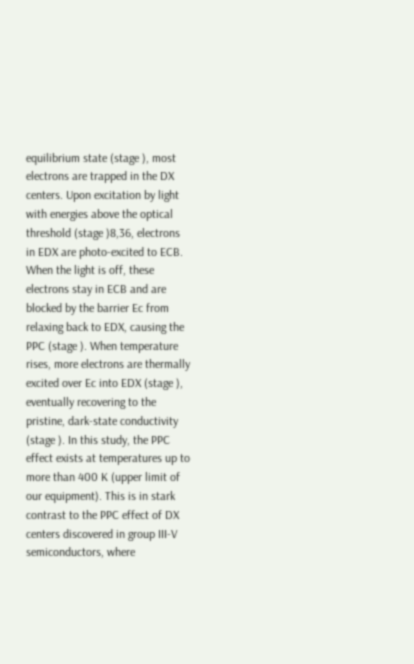equilibrium state (stage ), most electrons are trapped in the DX centers. Upon excitation by light with energies above the optical threshold (stage )8,36, electrons in EDX are photo-excited to ECB. When the light is off, these electrons stay in ECB and are blocked by the barrier Ec from relaxing back to EDX, causing the PPC (stage ). When temperature rises, more electrons are thermally excited over Ec into EDX (stage ), eventually recovering to the pristine, dark-state conductivity (stage ). In this study, the PPC effect exists at temperatures up to more than 400 K (upper limit of our equipment). This is in stark contrast to the PPC effect of DX centers discovered in group III-V semiconductors, where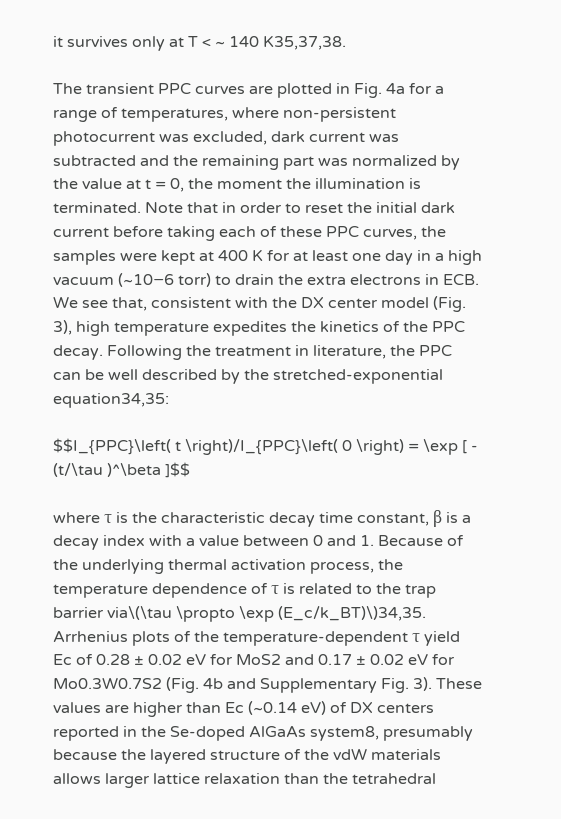it survives only at T < ~ 140 K35,37,38.

The transient PPC curves are plotted in Fig. 4a for a range of temperatures, where non-persistent photocurrent was excluded, dark current was subtracted and the remaining part was normalized by the value at t = 0, the moment the illumination is terminated. Note that in order to reset the initial dark current before taking each of these PPC curves, the samples were kept at 400 K for at least one day in a high vacuum (~10−6 torr) to drain the extra electrons in ECB. We see that, consistent with the DX center model (Fig. 3), high temperature expedites the kinetics of the PPC decay. Following the treatment in literature, the PPC can be well described by the stretched-exponential equation34,35:

$$I_{PPC}\left( t \right)/I_{PPC}\left( 0 \right) = \exp [ - (t/\tau )^\beta ]$$

where τ is the characteristic decay time constant, β is a decay index with a value between 0 and 1. Because of the underlying thermal activation process, the temperature dependence of τ is related to the trap barrier via\(\tau \propto \exp (E_c/k_BT)\)34,35. Arrhenius plots of the temperature-dependent τ yield Ec of 0.28 ± 0.02 eV for MoS2 and 0.17 ± 0.02 eV for Mo0.3W0.7S2 (Fig. 4b and Supplementary Fig. 3). These values are higher than Ec (~0.14 eV) of DX centers reported in the Se-doped AlGaAs system8, presumably because the layered structure of the vdW materials allows larger lattice relaxation than the tetrahedral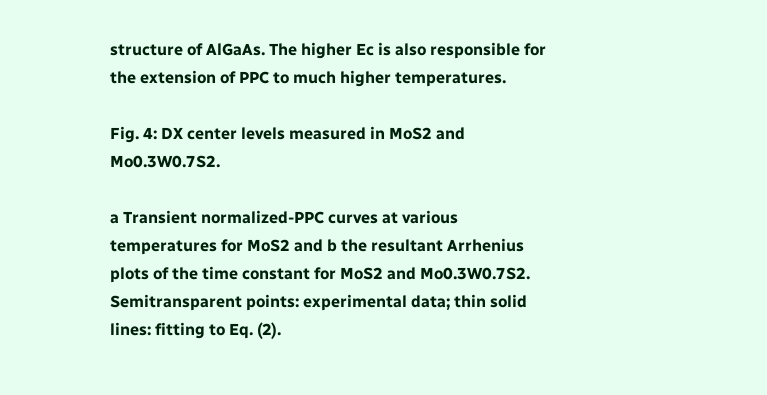structure of AlGaAs. The higher Ec is also responsible for the extension of PPC to much higher temperatures.

Fig. 4: DX center levels measured in MoS2 and Mo0.3W0.7S2.

a Transient normalized-PPC curves at various temperatures for MoS2 and b the resultant Arrhenius plots of the time constant for MoS2 and Mo0.3W0.7S2. Semitransparent points: experimental data; thin solid lines: fitting to Eq. (2).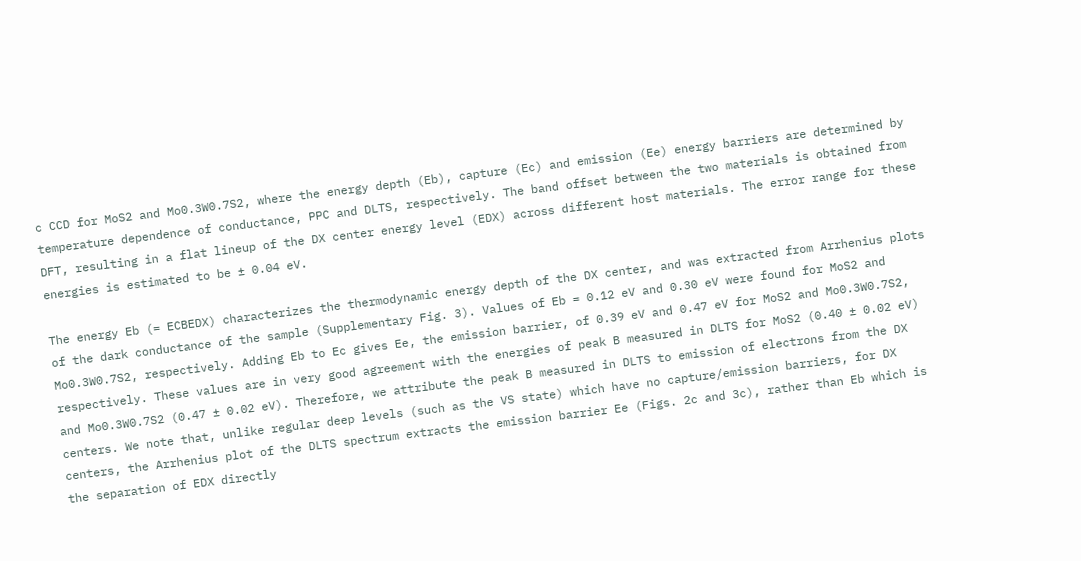c CCD for MoS2 and Mo0.3W0.7S2, where the energy depth (Eb), capture (Ec) and emission (Ee) energy barriers are determined by temperature dependence of conductance, PPC and DLTS, respectively. The band offset between the two materials is obtained from DFT, resulting in a flat lineup of the DX center energy level (EDX) across different host materials. The error range for these energies is estimated to be ± 0.04 eV.

The energy Eb (= ECBEDX) characterizes the thermodynamic energy depth of the DX center, and was extracted from Arrhenius plots of the dark conductance of the sample (Supplementary Fig. 3). Values of Eb = 0.12 eV and 0.30 eV were found for MoS2 and Mo0.3W0.7S2, respectively. Adding Eb to Ec gives Ee, the emission barrier, of 0.39 eV and 0.47 eV for MoS2 and Mo0.3W0.7S2, respectively. These values are in very good agreement with the energies of peak B measured in DLTS for MoS2 (0.40 ± 0.02 eV) and Mo0.3W0.7S2 (0.47 ± 0.02 eV). Therefore, we attribute the peak B measured in DLTS to emission of electrons from the DX centers. We note that, unlike regular deep levels (such as the VS state) which have no capture/emission barriers, for DX centers, the Arrhenius plot of the DLTS spectrum extracts the emission barrier Ee (Figs. 2c and 3c), rather than Eb which is the separation of EDX directly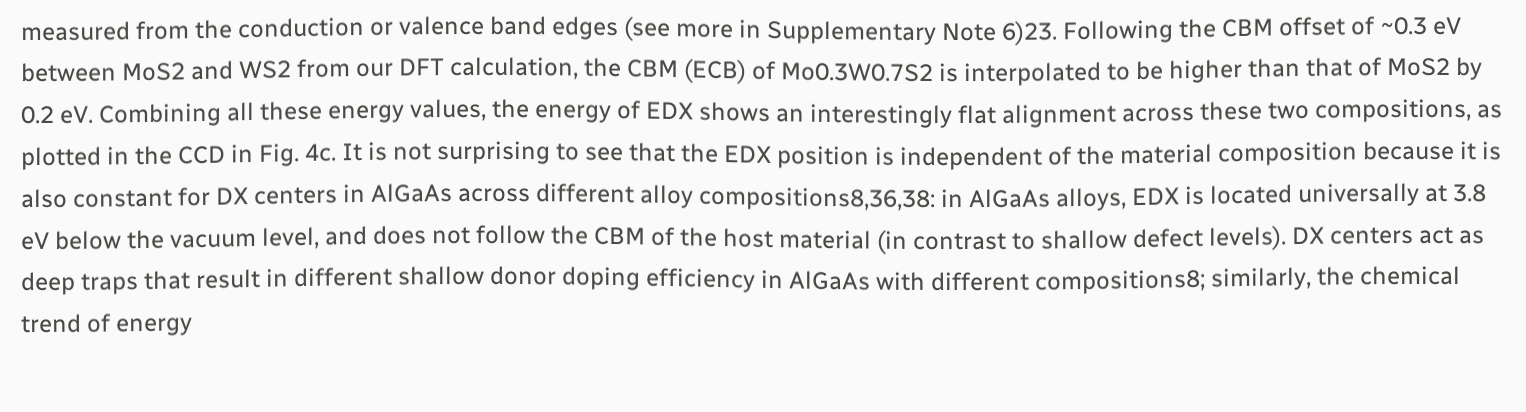measured from the conduction or valence band edges (see more in Supplementary Note 6)23. Following the CBM offset of ~0.3 eV between MoS2 and WS2 from our DFT calculation, the CBM (ECB) of Mo0.3W0.7S2 is interpolated to be higher than that of MoS2 by 0.2 eV. Combining all these energy values, the energy of EDX shows an interestingly flat alignment across these two compositions, as plotted in the CCD in Fig. 4c. It is not surprising to see that the EDX position is independent of the material composition because it is also constant for DX centers in AlGaAs across different alloy compositions8,36,38: in AlGaAs alloys, EDX is located universally at 3.8 eV below the vacuum level, and does not follow the CBM of the host material (in contrast to shallow defect levels). DX centers act as deep traps that result in different shallow donor doping efficiency in AlGaAs with different compositions8; similarly, the chemical trend of energy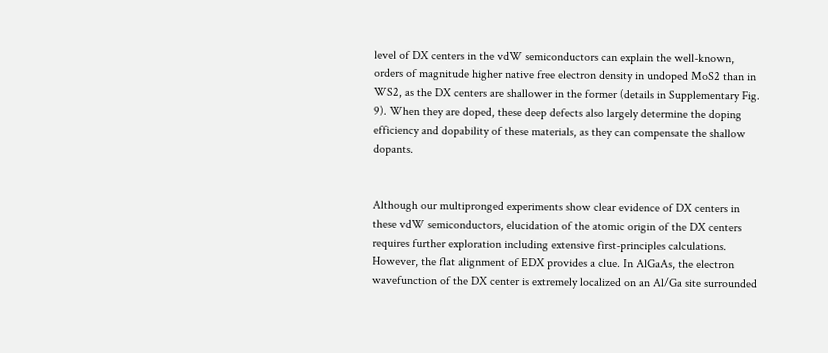level of DX centers in the vdW semiconductors can explain the well-known, orders of magnitude higher native free electron density in undoped MoS2 than in WS2, as the DX centers are shallower in the former (details in Supplementary Fig. 9). When they are doped, these deep defects also largely determine the doping efficiency and dopability of these materials, as they can compensate the shallow dopants.


Although our multipronged experiments show clear evidence of DX centers in these vdW semiconductors, elucidation of the atomic origin of the DX centers requires further exploration including extensive first-principles calculations. However, the flat alignment of EDX provides a clue. In AlGaAs, the electron wavefunction of the DX center is extremely localized on an Al/Ga site surrounded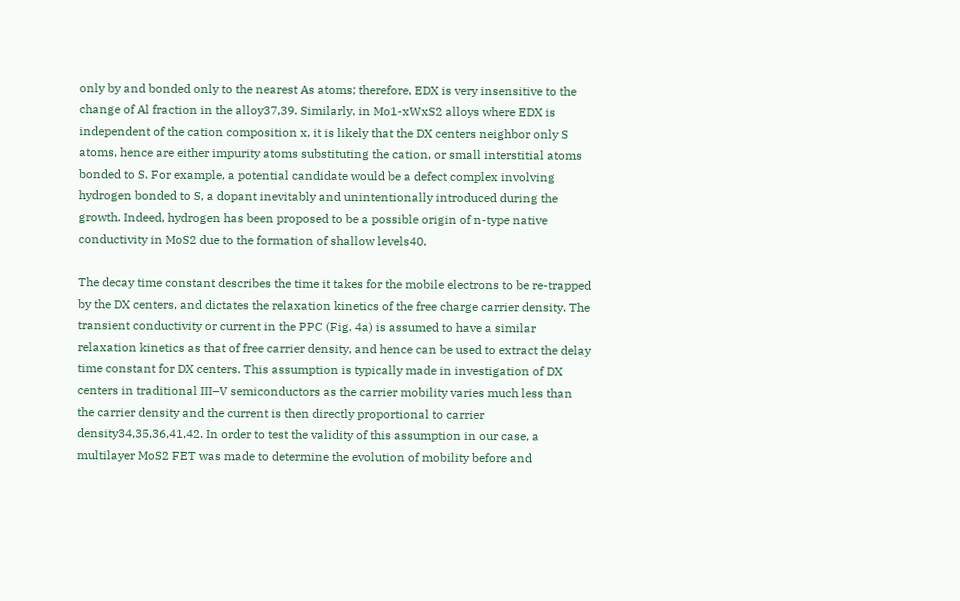only by and bonded only to the nearest As atoms; therefore, EDX is very insensitive to the change of Al fraction in the alloy37,39. Similarly, in Mo1-xWxS2 alloys where EDX is independent of the cation composition x, it is likely that the DX centers neighbor only S atoms, hence are either impurity atoms substituting the cation, or small interstitial atoms bonded to S. For example, a potential candidate would be a defect complex involving hydrogen bonded to S, a dopant inevitably and unintentionally introduced during the growth. Indeed, hydrogen has been proposed to be a possible origin of n-type native conductivity in MoS2 due to the formation of shallow levels40.

The decay time constant describes the time it takes for the mobile electrons to be re-trapped by the DX centers, and dictates the relaxation kinetics of the free charge carrier density. The transient conductivity or current in the PPC (Fig. 4a) is assumed to have a similar relaxation kinetics as that of free carrier density, and hence can be used to extract the delay time constant for DX centers. This assumption is typically made in investigation of DX centers in traditional III–V semiconductors as the carrier mobility varies much less than the carrier density and the current is then directly proportional to carrier density34,35,36,41,42. In order to test the validity of this assumption in our case, a multilayer MoS2 FET was made to determine the evolution of mobility before and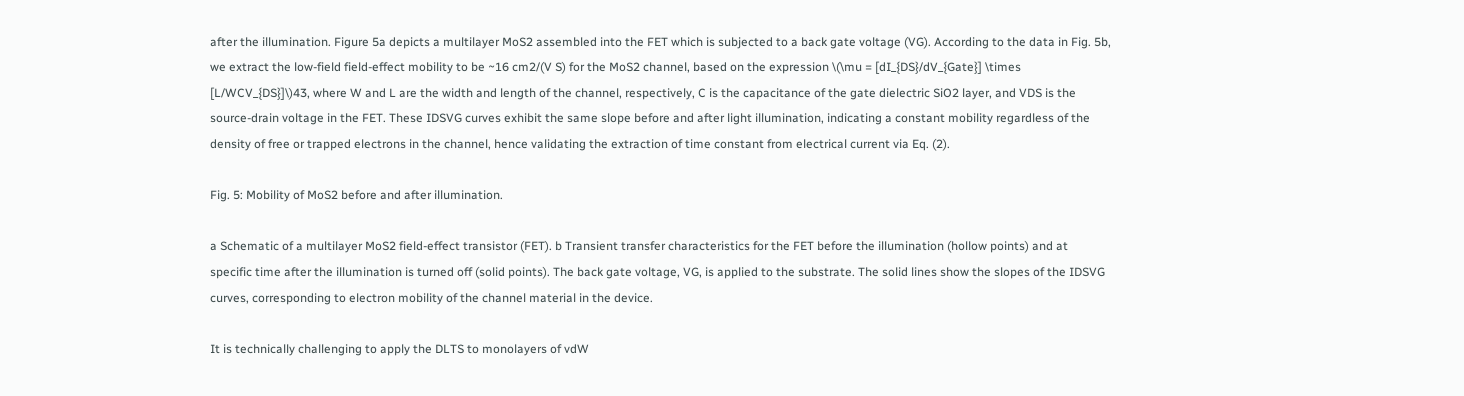after the illumination. Figure 5a depicts a multilayer MoS2 assembled into the FET which is subjected to a back gate voltage (VG). According to the data in Fig. 5b, we extract the low-field field-effect mobility to be ~16 cm2/(V S) for the MoS2 channel, based on the expression \(\mu = [dI_{DS}/dV_{Gate}] \times [L/WCV_{DS}]\)43, where W and L are the width and length of the channel, respectively, C is the capacitance of the gate dielectric SiO2 layer, and VDS is the source-drain voltage in the FET. These IDSVG curves exhibit the same slope before and after light illumination, indicating a constant mobility regardless of the density of free or trapped electrons in the channel, hence validating the extraction of time constant from electrical current via Eq. (2).

Fig. 5: Mobility of MoS2 before and after illumination.

a Schematic of a multilayer MoS2 field-effect transistor (FET). b Transient transfer characteristics for the FET before the illumination (hollow points) and at specific time after the illumination is turned off (solid points). The back gate voltage, VG, is applied to the substrate. The solid lines show the slopes of the IDSVG curves, corresponding to electron mobility of the channel material in the device.

It is technically challenging to apply the DLTS to monolayers of vdW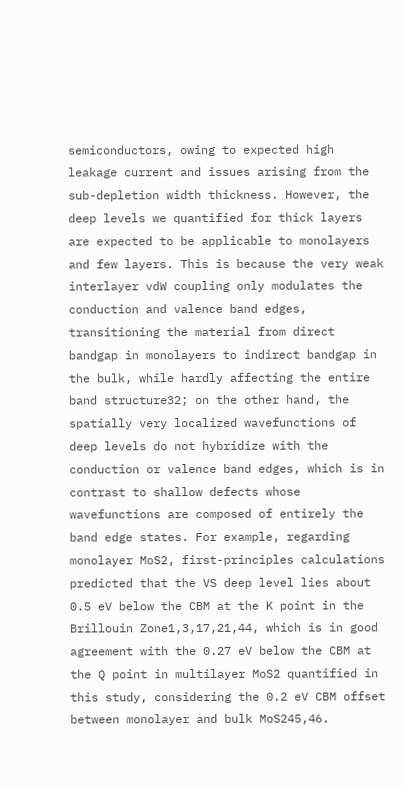semiconductors, owing to expected high leakage current and issues arising from the sub-depletion width thickness. However, the deep levels we quantified for thick layers are expected to be applicable to monolayers and few layers. This is because the very weak interlayer vdW coupling only modulates the conduction and valence band edges, transitioning the material from direct bandgap in monolayers to indirect bandgap in the bulk, while hardly affecting the entire band structure32; on the other hand, the spatially very localized wavefunctions of deep levels do not hybridize with the conduction or valence band edges, which is in contrast to shallow defects whose wavefunctions are composed of entirely the band edge states. For example, regarding monolayer MoS2, first-principles calculations predicted that the VS deep level lies about 0.5 eV below the CBM at the K point in the Brillouin Zone1,3,17,21,44, which is in good agreement with the 0.27 eV below the CBM at the Q point in multilayer MoS2 quantified in this study, considering the 0.2 eV CBM offset between monolayer and bulk MoS245,46.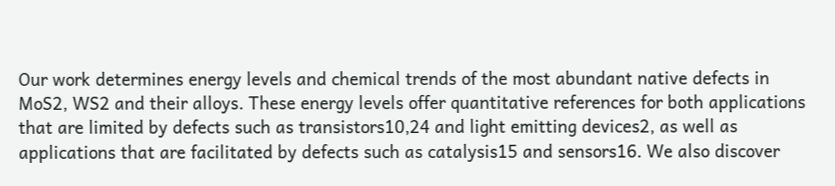Our work determines energy levels and chemical trends of the most abundant native defects in MoS2, WS2 and their alloys. These energy levels offer quantitative references for both applications that are limited by defects such as transistors10,24 and light emitting devices2, as well as applications that are facilitated by defects such as catalysis15 and sensors16. We also discover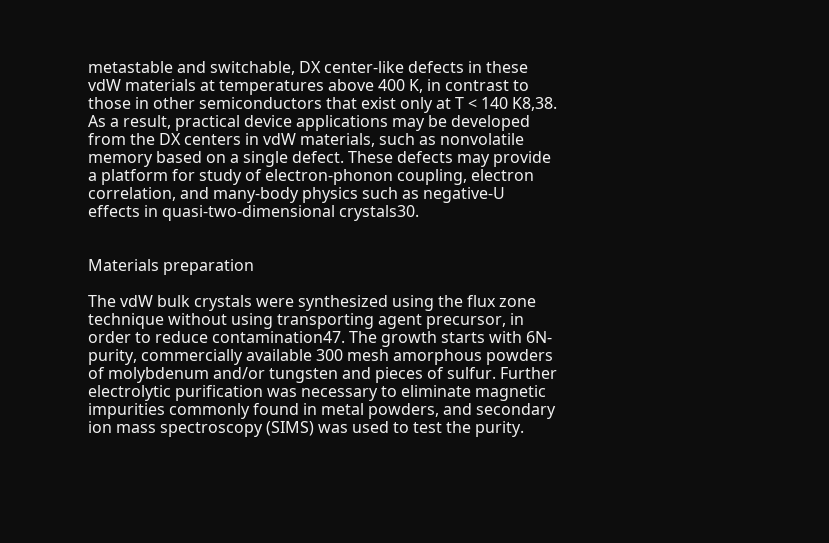metastable and switchable, DX center-like defects in these vdW materials at temperatures above 400 K, in contrast to those in other semiconductors that exist only at T < 140 K8,38. As a result, practical device applications may be developed from the DX centers in vdW materials, such as nonvolatile memory based on a single defect. These defects may provide a platform for study of electron-phonon coupling, electron correlation, and many-body physics such as negative-U effects in quasi-two-dimensional crystals30.


Materials preparation

The vdW bulk crystals were synthesized using the flux zone technique without using transporting agent precursor, in order to reduce contamination47. The growth starts with 6N-purity, commercially available 300 mesh amorphous powders of molybdenum and/or tungsten and pieces of sulfur. Further electrolytic purification was necessary to eliminate magnetic impurities commonly found in metal powders, and secondary ion mass spectroscopy (SIMS) was used to test the purity.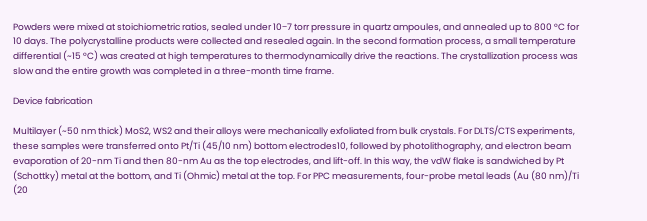Powders were mixed at stoichiometric ratios, sealed under 10−7 torr pressure in quartz ampoules, and annealed up to 800 °C for 10 days. The polycrystalline products were collected and resealed again. In the second formation process, a small temperature differential (~15 °C) was created at high temperatures to thermodynamically drive the reactions. The crystallization process was slow and the entire growth was completed in a three-month time frame.

Device fabrication

Multilayer (~50 nm thick) MoS2, WS2 and their alloys were mechanically exfoliated from bulk crystals. For DLTS/CTS experiments, these samples were transferred onto Pt/Ti (45/10 nm) bottom electrodes10, followed by photolithography, and electron beam evaporation of 20-nm Ti and then 80-nm Au as the top electrodes, and lift-off. In this way, the vdW flake is sandwiched by Pt (Schottky) metal at the bottom, and Ti (Ohmic) metal at the top. For PPC measurements, four-probe metal leads (Au (80 nm)/Ti (20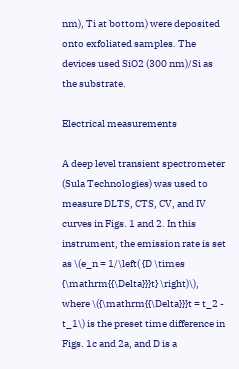nm), Ti at bottom) were deposited onto exfoliated samples. The devices used SiO2 (300 nm)/Si as the substrate.

Electrical measurements

A deep level transient spectrometer (Sula Technologies) was used to measure DLTS, CTS, CV, and IV curves in Figs. 1 and 2. In this instrument, the emission rate is set as \(e_n = 1/\left( {D \times {\mathrm{{\Delta}}}t} \right)\), where \({\mathrm{{\Delta}}}t = t_2 - t_1\) is the preset time difference in Figs. 1c and 2a, and D is a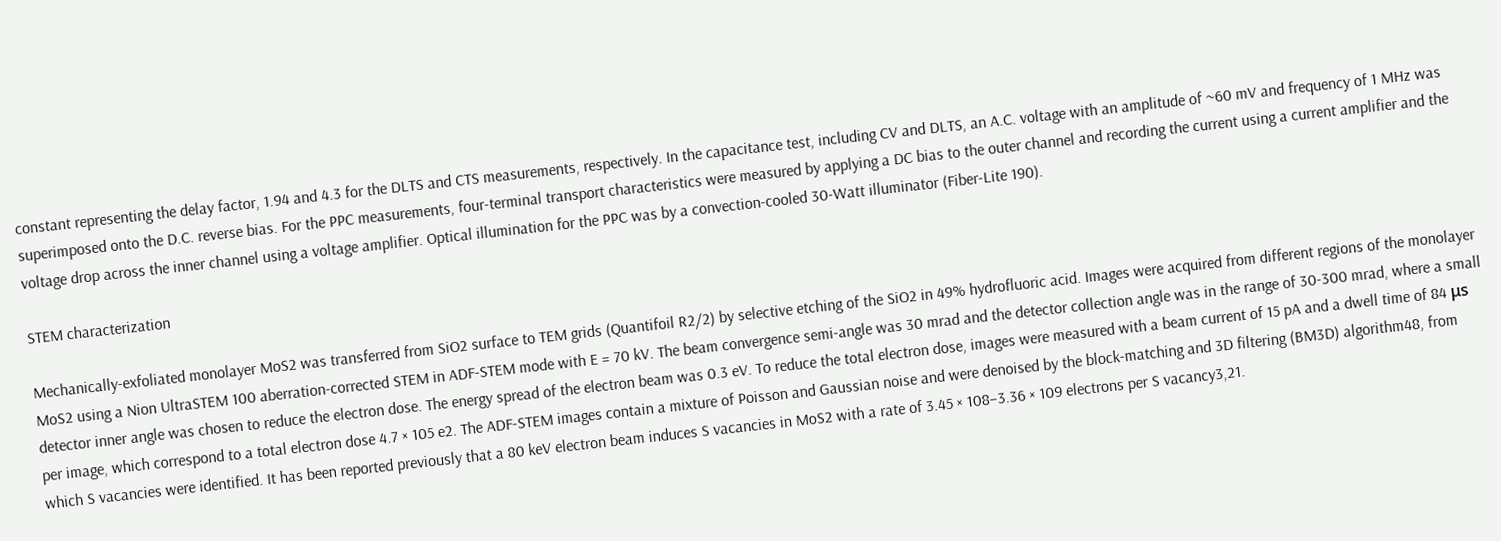constant representing the delay factor, 1.94 and 4.3 for the DLTS and CTS measurements, respectively. In the capacitance test, including CV and DLTS, an A.C. voltage with an amplitude of ~60 mV and frequency of 1 MHz was superimposed onto the D.C. reverse bias. For the PPC measurements, four-terminal transport characteristics were measured by applying a DC bias to the outer channel and recording the current using a current amplifier and the voltage drop across the inner channel using a voltage amplifier. Optical illumination for the PPC was by a convection-cooled 30-Watt illuminator (Fiber-Lite 190).

STEM characterization

Mechanically-exfoliated monolayer MoS2 was transferred from SiO2 surface to TEM grids (Quantifoil R2/2) by selective etching of the SiO2 in 49% hydrofluoric acid. Images were acquired from different regions of the monolayer MoS2 using a Nion UltraSTEM 100 aberration-corrected STEM in ADF-STEM mode with E = 70 kV. The beam convergence semi-angle was 30 mrad and the detector collection angle was in the range of 30-300 mrad, where a small detector inner angle was chosen to reduce the electron dose. The energy spread of the electron beam was 0.3 eV. To reduce the total electron dose, images were measured with a beam current of 15 pA and a dwell time of 84 μs per image, which correspond to a total electron dose 4.7 × 105 e2. The ADF-STEM images contain a mixture of Poisson and Gaussian noise and were denoised by the block-matching and 3D filtering (BM3D) algorithm48, from which S vacancies were identified. It has been reported previously that a 80 keV electron beam induces S vacancies in MoS2 with a rate of 3.45 × 108–3.36 × 109 electrons per S vacancy3,21.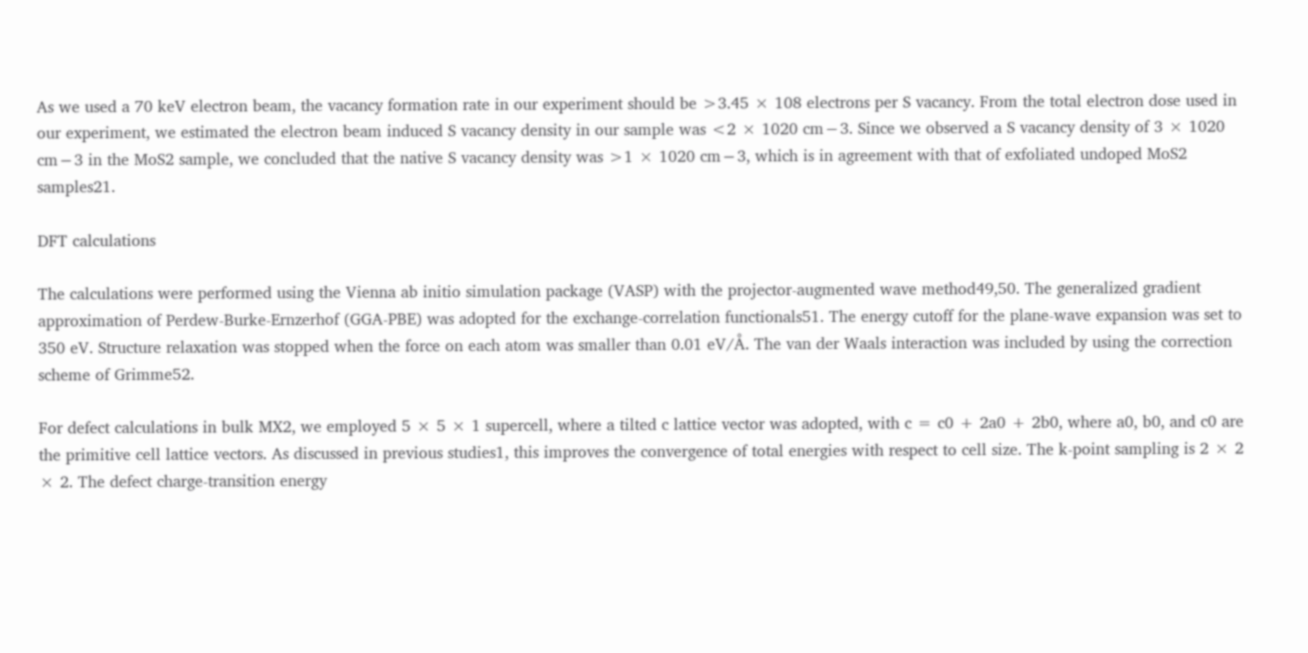As we used a 70 keV electron beam, the vacancy formation rate in our experiment should be >3.45 × 108 electrons per S vacancy. From the total electron dose used in our experiment, we estimated the electron beam induced S vacancy density in our sample was <2 × 1020 cm−3. Since we observed a S vacancy density of 3 × 1020 cm−3 in the MoS2 sample, we concluded that the native S vacancy density was >1 × 1020 cm−3, which is in agreement with that of exfoliated undoped MoS2 samples21.

DFT calculations

The calculations were performed using the Vienna ab initio simulation package (VASP) with the projector-augmented wave method49,50. The generalized gradient approximation of Perdew-Burke-Ernzerhof (GGA-PBE) was adopted for the exchange-correlation functionals51. The energy cutoff for the plane-wave expansion was set to 350 eV. Structure relaxation was stopped when the force on each atom was smaller than 0.01 eV/Å. The van der Waals interaction was included by using the correction scheme of Grimme52.

For defect calculations in bulk MX2, we employed 5 × 5 × 1 supercell, where a tilted c lattice vector was adopted, with c = c0 + 2a0 + 2b0, where a0, b0, and c0 are the primitive cell lattice vectors. As discussed in previous studies1, this improves the convergence of total energies with respect to cell size. The k-point sampling is 2 × 2 × 2. The defect charge-transition energy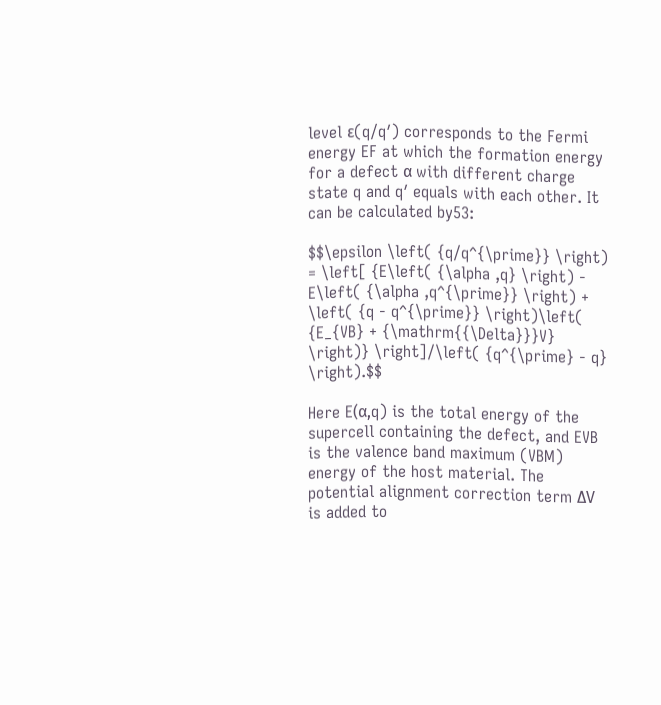level ε(q/q′) corresponds to the Fermi energy EF at which the formation energy for a defect α with different charge state q and q′ equals with each other. It can be calculated by53:

$$\epsilon \left( {q/q^{\prime}} \right) = \left[ {E\left( {\alpha ,q} \right) - E\left( {\alpha ,q^{\prime}} \right) + \left( {q - q^{\prime}} \right)\left( {E_{VB} + {\mathrm{{\Delta}}}V} \right)} \right]/\left( {q^{\prime} - q} \right).$$

Here E(α,q) is the total energy of the supercell containing the defect, and EVB is the valence band maximum (VBM) energy of the host material. The potential alignment correction term ΔV is added to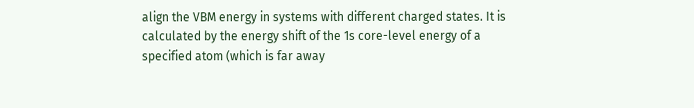align the VBM energy in systems with different charged states. It is calculated by the energy shift of the 1s core-level energy of a specified atom (which is far away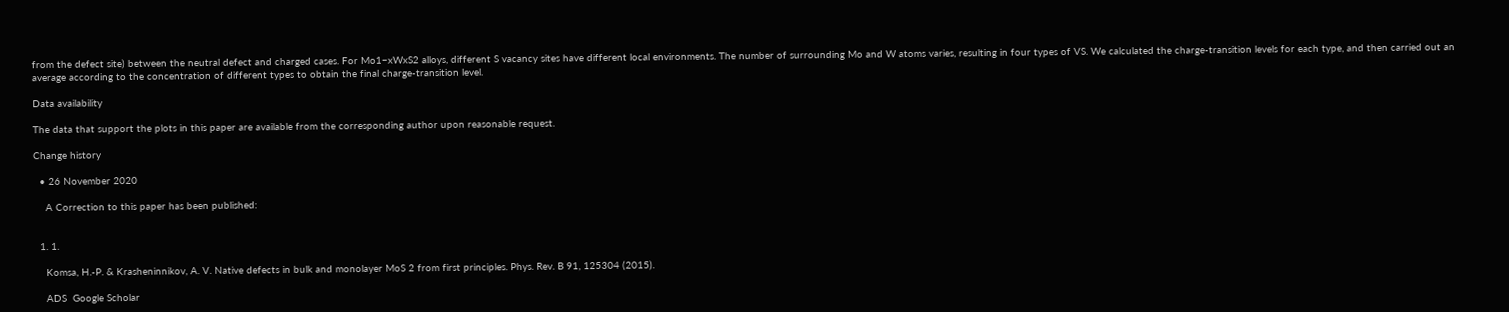from the defect site) between the neutral defect and charged cases. For Mo1−xWxS2 alloys, different S vacancy sites have different local environments. The number of surrounding Mo and W atoms varies, resulting in four types of VS. We calculated the charge-transition levels for each type, and then carried out an average according to the concentration of different types to obtain the final charge-transition level.

Data availability

The data that support the plots in this paper are available from the corresponding author upon reasonable request.

Change history

  • 26 November 2020

    A Correction to this paper has been published:


  1. 1.

    Komsa, H.-P. & Krasheninnikov, A. V. Native defects in bulk and monolayer MoS 2 from first principles. Phys. Rev. B 91, 125304 (2015).

    ADS  Google Scholar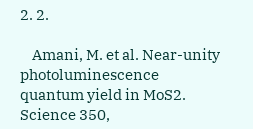2. 2.

    Amani, M. et al. Near-unity photoluminescence quantum yield in MoS2. Science 350,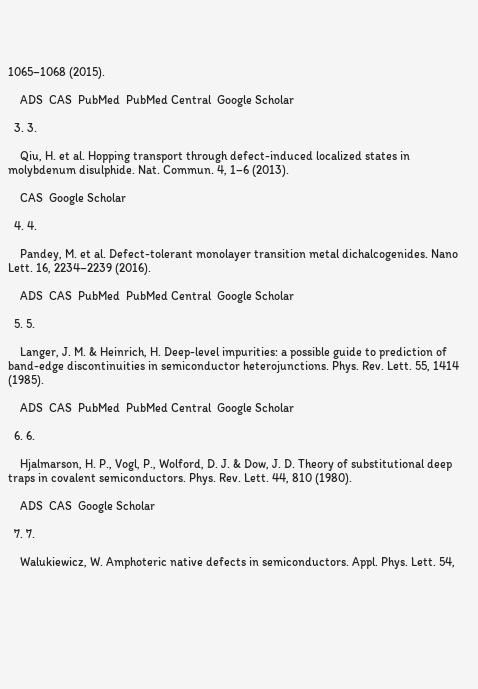1065–1068 (2015).

    ADS  CAS  PubMed  PubMed Central  Google Scholar

  3. 3.

    Qiu, H. et al. Hopping transport through defect-induced localized states in molybdenum disulphide. Nat. Commun. 4, 1–6 (2013).

    CAS  Google Scholar

  4. 4.

    Pandey, M. et al. Defect-tolerant monolayer transition metal dichalcogenides. Nano Lett. 16, 2234–2239 (2016).

    ADS  CAS  PubMed  PubMed Central  Google Scholar

  5. 5.

    Langer, J. M. & Heinrich, H. Deep-level impurities: a possible guide to prediction of band-edge discontinuities in semiconductor heterojunctions. Phys. Rev. Lett. 55, 1414 (1985).

    ADS  CAS  PubMed  PubMed Central  Google Scholar

  6. 6.

    Hjalmarson, H. P., Vogl, P., Wolford, D. J. & Dow, J. D. Theory of substitutional deep traps in covalent semiconductors. Phys. Rev. Lett. 44, 810 (1980).

    ADS  CAS  Google Scholar

  7. 7.

    Walukiewicz, W. Amphoteric native defects in semiconductors. Appl. Phys. Lett. 54,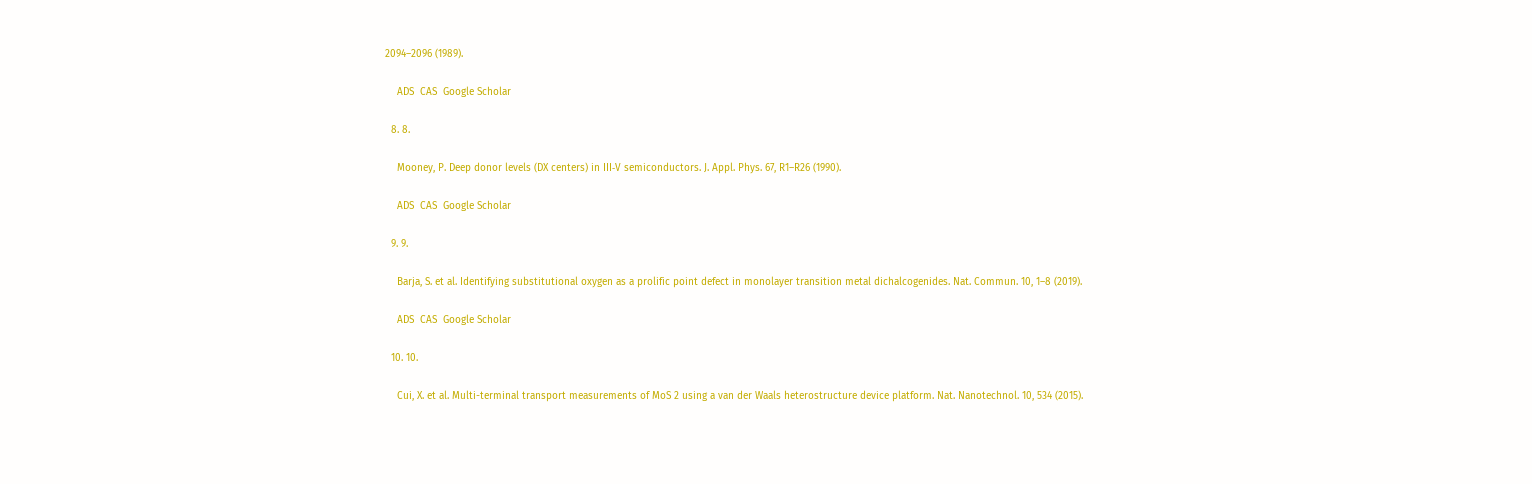2094–2096 (1989).

    ADS  CAS  Google Scholar

  8. 8.

    Mooney, P. Deep donor levels (DX centers) in III‐V semiconductors. J. Appl. Phys. 67, R1–R26 (1990).

    ADS  CAS  Google Scholar

  9. 9.

    Barja, S. et al. Identifying substitutional oxygen as a prolific point defect in monolayer transition metal dichalcogenides. Nat. Commun. 10, 1–8 (2019).

    ADS  CAS  Google Scholar

  10. 10.

    Cui, X. et al. Multi-terminal transport measurements of MoS 2 using a van der Waals heterostructure device platform. Nat. Nanotechnol. 10, 534 (2015).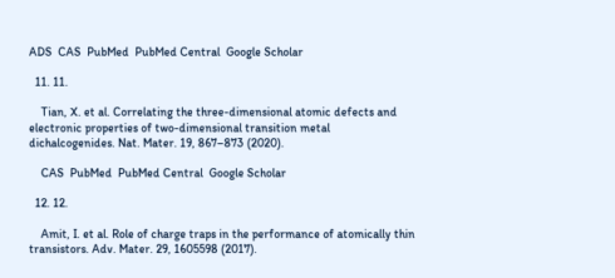ADS  CAS  PubMed  PubMed Central  Google Scholar

  11. 11.

    Tian, X. et al. Correlating the three-dimensional atomic defects and electronic properties of two-dimensional transition metal dichalcogenides. Nat. Mater. 19, 867–873 (2020).

    CAS  PubMed  PubMed Central  Google Scholar

  12. 12.

    Amit, I. et al. Role of charge traps in the performance of atomically thin transistors. Adv. Mater. 29, 1605598 (2017).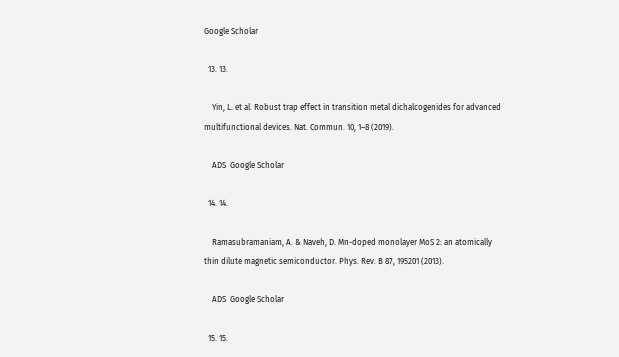Google Scholar

  13. 13.

    Yin, L. et al. Robust trap effect in transition metal dichalcogenides for advanced multifunctional devices. Nat. Commun. 10, 1–8 (2019).

    ADS  Google Scholar

  14. 14.

    Ramasubramaniam, A. & Naveh, D. Mn-doped monolayer MoS 2: an atomically thin dilute magnetic semiconductor. Phys. Rev. B 87, 195201 (2013).

    ADS  Google Scholar

  15. 15.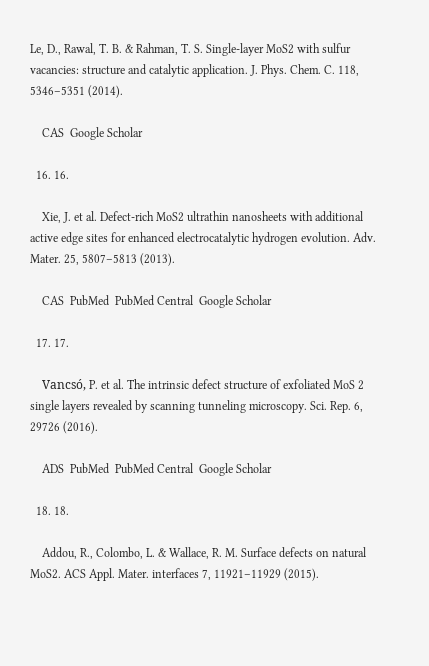Le, D., Rawal, T. B. & Rahman, T. S. Single-layer MoS2 with sulfur vacancies: structure and catalytic application. J. Phys. Chem. C. 118, 5346–5351 (2014).

    CAS  Google Scholar

  16. 16.

    Xie, J. et al. Defect‐rich MoS2 ultrathin nanosheets with additional active edge sites for enhanced electrocatalytic hydrogen evolution. Adv. Mater. 25, 5807–5813 (2013).

    CAS  PubMed  PubMed Central  Google Scholar

  17. 17.

    Vancsó, P. et al. The intrinsic defect structure of exfoliated MoS 2 single layers revealed by scanning tunneling microscopy. Sci. Rep. 6, 29726 (2016).

    ADS  PubMed  PubMed Central  Google Scholar

  18. 18.

    Addou, R., Colombo, L. & Wallace, R. M. Surface defects on natural MoS2. ACS Appl. Mater. interfaces 7, 11921–11929 (2015).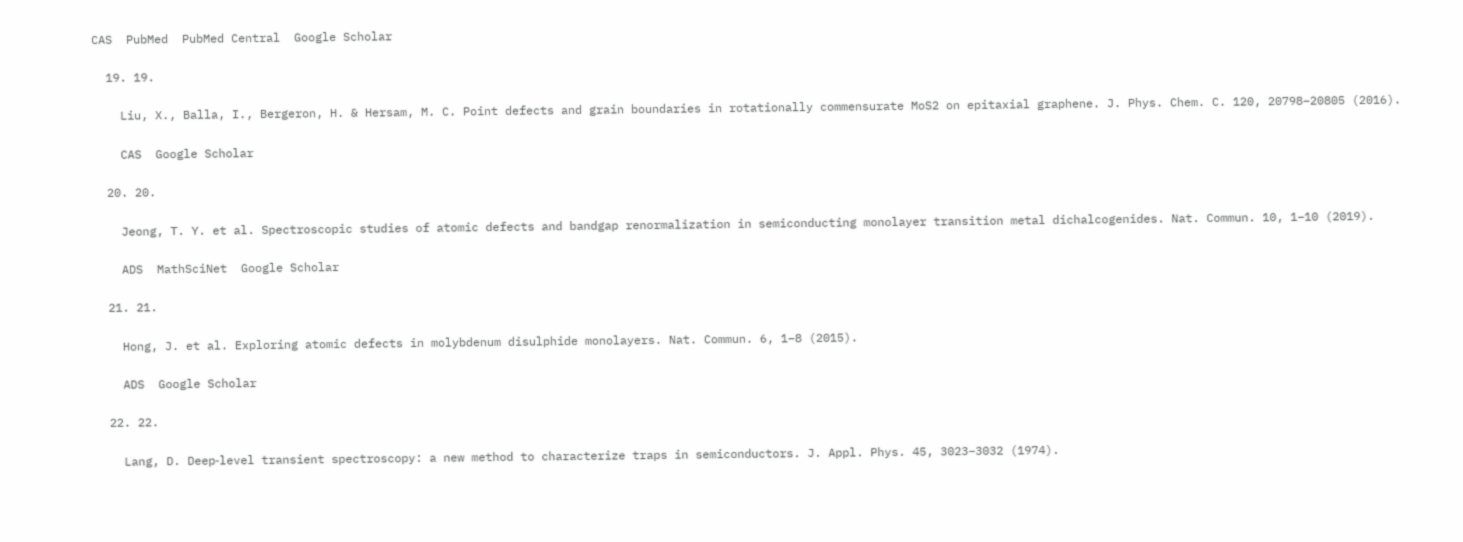CAS  PubMed  PubMed Central  Google Scholar

  19. 19.

    Liu, X., Balla, I., Bergeron, H. & Hersam, M. C. Point defects and grain boundaries in rotationally commensurate MoS2 on epitaxial graphene. J. Phys. Chem. C. 120, 20798–20805 (2016).

    CAS  Google Scholar

  20. 20.

    Jeong, T. Y. et al. Spectroscopic studies of atomic defects and bandgap renormalization in semiconducting monolayer transition metal dichalcogenides. Nat. Commun. 10, 1–10 (2019).

    ADS  MathSciNet  Google Scholar

  21. 21.

    Hong, J. et al. Exploring atomic defects in molybdenum disulphide monolayers. Nat. Commun. 6, 1–8 (2015).

    ADS  Google Scholar

  22. 22.

    Lang, D. Deep‐level transient spectroscopy: a new method to characterize traps in semiconductors. J. Appl. Phys. 45, 3023–3032 (1974).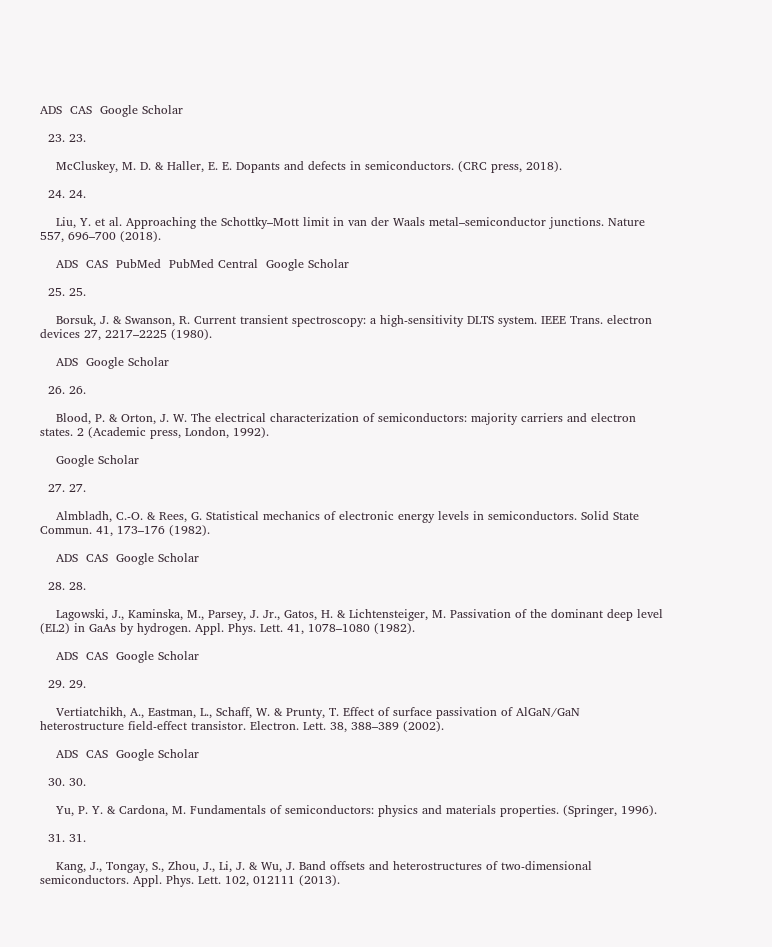ADS  CAS  Google Scholar

  23. 23.

    McCluskey, M. D. & Haller, E. E. Dopants and defects in semiconductors. (CRC press, 2018).

  24. 24.

    Liu, Y. et al. Approaching the Schottky–Mott limit in van der Waals metal–semiconductor junctions. Nature 557, 696–700 (2018).

    ADS  CAS  PubMed  PubMed Central  Google Scholar

  25. 25.

    Borsuk, J. & Swanson, R. Current transient spectroscopy: a high-sensitivity DLTS system. IEEE Trans. electron devices 27, 2217–2225 (1980).

    ADS  Google Scholar

  26. 26.

    Blood, P. & Orton, J. W. The electrical characterization of semiconductors: majority carriers and electron states. 2 (Academic press, London, 1992).

    Google Scholar

  27. 27.

    Almbladh, C.-O. & Rees, G. Statistical mechanics of electronic energy levels in semiconductors. Solid State Commun. 41, 173–176 (1982).

    ADS  CAS  Google Scholar

  28. 28.

    Lagowski, J., Kaminska, M., Parsey, J. Jr., Gatos, H. & Lichtensteiger, M. Passivation of the dominant deep level (EL2) in GaAs by hydrogen. Appl. Phys. Lett. 41, 1078–1080 (1982).

    ADS  CAS  Google Scholar

  29. 29.

    Vertiatchikh, A., Eastman, L., Schaff, W. & Prunty, T. Effect of surface passivation of AlGaN/GaN heterostructure field-effect transistor. Electron. Lett. 38, 388–389 (2002).

    ADS  CAS  Google Scholar

  30. 30.

    Yu, P. Y. & Cardona, M. Fundamentals of semiconductors: physics and materials properties. (Springer, 1996).

  31. 31.

    Kang, J., Tongay, S., Zhou, J., Li, J. & Wu, J. Band offsets and heterostructures of two-dimensional semiconductors. Appl. Phys. Lett. 102, 012111 (2013).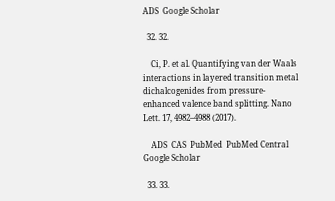ADS  Google Scholar

  32. 32.

    Ci, P. et al. Quantifying van der Waals interactions in layered transition metal dichalcogenides from pressure-enhanced valence band splitting. Nano Lett. 17, 4982–4988 (2017).

    ADS  CAS  PubMed  PubMed Central  Google Scholar

  33. 33.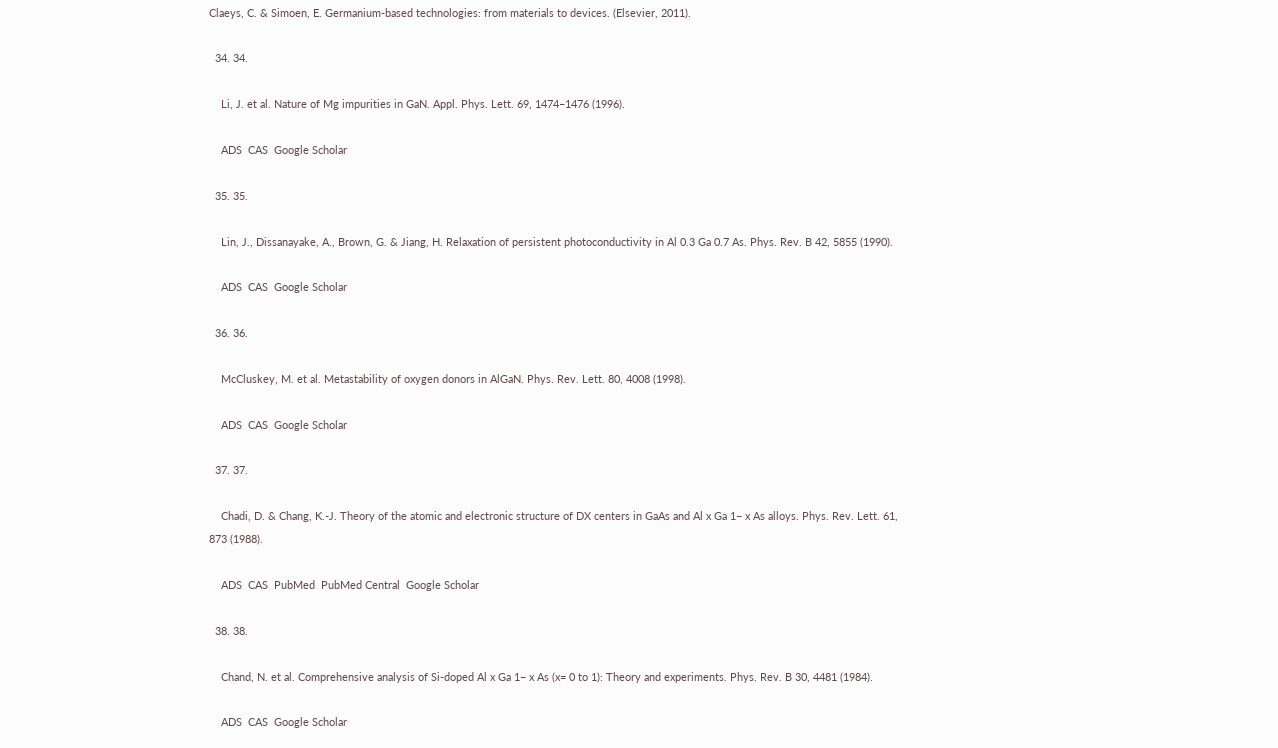Claeys, C. & Simoen, E. Germanium-based technologies: from materials to devices. (Elsevier, 2011).

  34. 34.

    Li, J. et al. Nature of Mg impurities in GaN. Appl. Phys. Lett. 69, 1474–1476 (1996).

    ADS  CAS  Google Scholar

  35. 35.

    Lin, J., Dissanayake, A., Brown, G. & Jiang, H. Relaxation of persistent photoconductivity in Al 0.3 Ga 0.7 As. Phys. Rev. B 42, 5855 (1990).

    ADS  CAS  Google Scholar

  36. 36.

    McCluskey, M. et al. Metastability of oxygen donors in AlGaN. Phys. Rev. Lett. 80, 4008 (1998).

    ADS  CAS  Google Scholar

  37. 37.

    Chadi, D. & Chang, K.-J. Theory of the atomic and electronic structure of DX centers in GaAs and Al x Ga 1− x As alloys. Phys. Rev. Lett. 61, 873 (1988).

    ADS  CAS  PubMed  PubMed Central  Google Scholar

  38. 38.

    Chand, N. et al. Comprehensive analysis of Si-doped Al x Ga 1− x As (x= 0 to 1): Theory and experiments. Phys. Rev. B 30, 4481 (1984).

    ADS  CAS  Google Scholar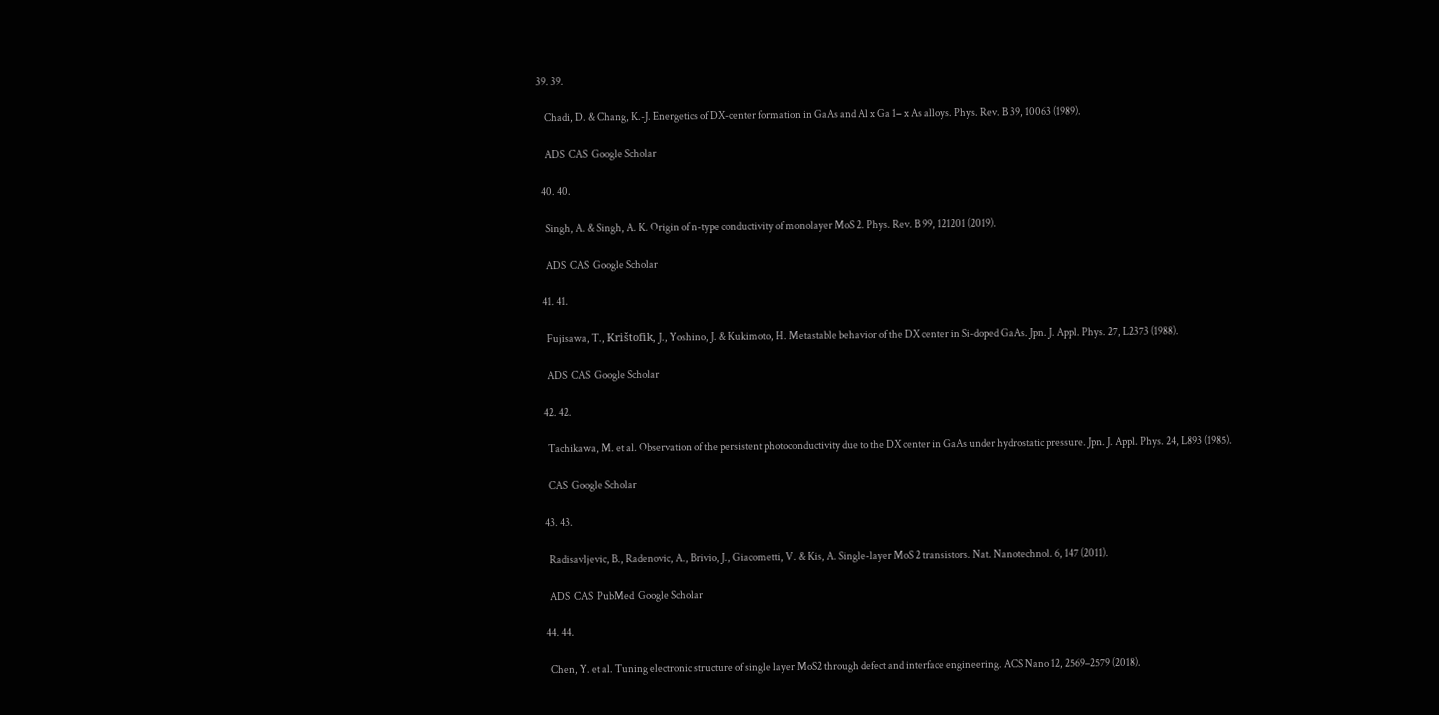39. 39.

    Chadi, D. & Chang, K.-J. Energetics of DX-center formation in GaAs and Al x Ga 1− x As alloys. Phys. Rev. B 39, 10063 (1989).

    ADS  CAS  Google Scholar

  40. 40.

    Singh, A. & Singh, A. K. Origin of n-type conductivity of monolayer MoS 2. Phys. Rev. B 99, 121201 (2019).

    ADS  CAS  Google Scholar

  41. 41.

    Fujisawa, T., Krištofik, J., Yoshino, J. & Kukimoto, H. Metastable behavior of the DX center in Si-doped GaAs. Jpn. J. Appl. Phys. 27, L2373 (1988).

    ADS  CAS  Google Scholar

  42. 42.

    Tachikawa, M. et al. Observation of the persistent photoconductivity due to the DX center in GaAs under hydrostatic pressure. Jpn. J. Appl. Phys. 24, L893 (1985).

    CAS  Google Scholar

  43. 43.

    Radisavljevic, B., Radenovic, A., Brivio, J., Giacometti, V. & Kis, A. Single-layer MoS 2 transistors. Nat. Nanotechnol. 6, 147 (2011).

    ADS  CAS  PubMed  Google Scholar

  44. 44.

    Chen, Y. et al. Tuning electronic structure of single layer MoS2 through defect and interface engineering. ACS Nano 12, 2569–2579 (2018).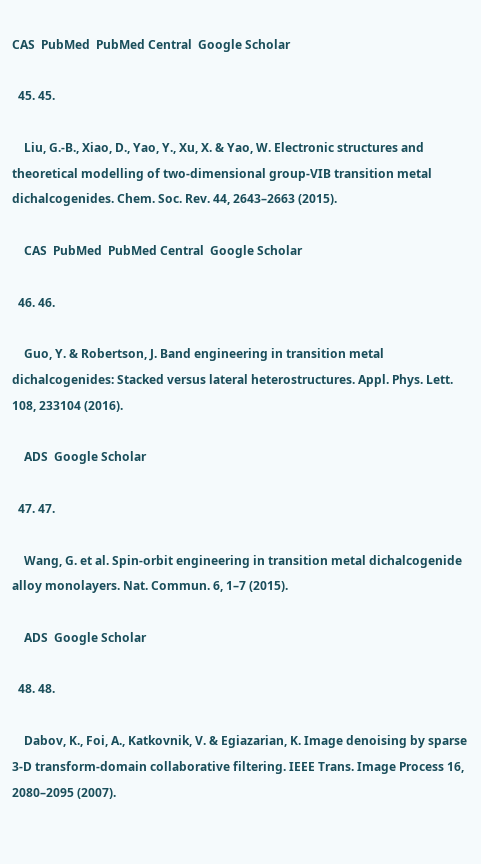CAS  PubMed  PubMed Central  Google Scholar

  45. 45.

    Liu, G.-B., Xiao, D., Yao, Y., Xu, X. & Yao, W. Electronic structures and theoretical modelling of two-dimensional group-VIB transition metal dichalcogenides. Chem. Soc. Rev. 44, 2643–2663 (2015).

    CAS  PubMed  PubMed Central  Google Scholar

  46. 46.

    Guo, Y. & Robertson, J. Band engineering in transition metal dichalcogenides: Stacked versus lateral heterostructures. Appl. Phys. Lett. 108, 233104 (2016).

    ADS  Google Scholar

  47. 47.

    Wang, G. et al. Spin-orbit engineering in transition metal dichalcogenide alloy monolayers. Nat. Commun. 6, 1–7 (2015).

    ADS  Google Scholar

  48. 48.

    Dabov, K., Foi, A., Katkovnik, V. & Egiazarian, K. Image denoising by sparse 3-D transform-domain collaborative filtering. IEEE Trans. Image Process 16, 2080–2095 (2007).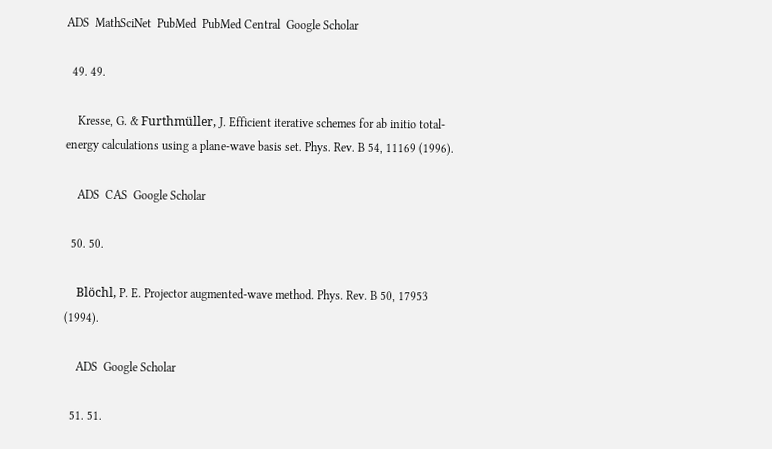ADS  MathSciNet  PubMed  PubMed Central  Google Scholar

  49. 49.

    Kresse, G. & Furthmüller, J. Efficient iterative schemes for ab initio total-energy calculations using a plane-wave basis set. Phys. Rev. B 54, 11169 (1996).

    ADS  CAS  Google Scholar

  50. 50.

    Blöchl, P. E. Projector augmented-wave method. Phys. Rev. B 50, 17953 (1994).

    ADS  Google Scholar

  51. 51.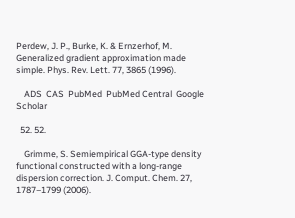Perdew, J. P., Burke, K. & Ernzerhof, M. Generalized gradient approximation made simple. Phys. Rev. Lett. 77, 3865 (1996).

    ADS  CAS  PubMed  PubMed Central  Google Scholar

  52. 52.

    Grimme, S. Semiempirical GGA-type density functional constructed with a long-range dispersion correction. J. Comput. Chem. 27, 1787–1799 (2006).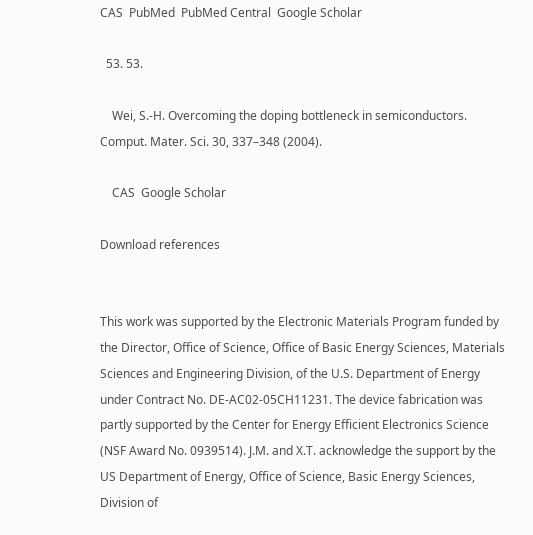CAS  PubMed  PubMed Central  Google Scholar

  53. 53.

    Wei, S.-H. Overcoming the doping bottleneck in semiconductors. Comput. Mater. Sci. 30, 337–348 (2004).

    CAS  Google Scholar

Download references


This work was supported by the Electronic Materials Program funded by the Director, Office of Science, Office of Basic Energy Sciences, Materials Sciences and Engineering Division, of the U.S. Department of Energy under Contract No. DE-AC02-05CH11231. The device fabrication was partly supported by the Center for Energy Efficient Electronics Science (NSF Award No. 0939514). J.M. and X.T. acknowledge the support by the US Department of Energy, Office of Science, Basic Energy Sciences, Division of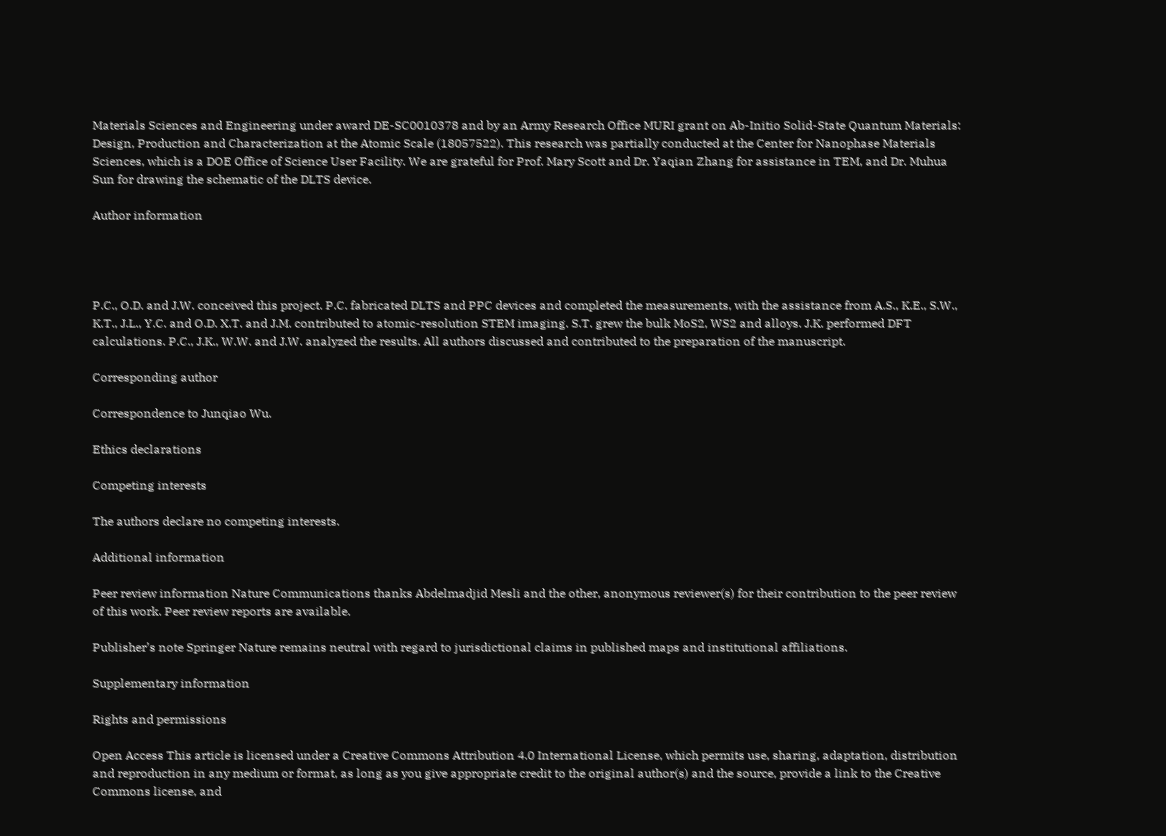Materials Sciences and Engineering under award DE-SC0010378 and by an Army Research Office MURI grant on Ab-Initio Solid-State Quantum Materials: Design, Production and Characterization at the Atomic Scale (18057522). This research was partially conducted at the Center for Nanophase Materials Sciences, which is a DOE Office of Science User Facility. We are grateful for Prof. Mary Scott and Dr. Yaqian Zhang for assistance in TEM, and Dr. Muhua Sun for drawing the schematic of the DLTS device.

Author information




P.C., O.D. and J.W. conceived this project. P.C. fabricated DLTS and PPC devices and completed the measurements, with the assistance from A.S., K.E., S.W., K.T., J.L., Y.C. and O.D. X.T. and J.M. contributed to atomic-resolution STEM imaging. S.T. grew the bulk MoS2, WS2 and alloys. J.K. performed DFT calculations. P.C., J.K., W.W. and J.W. analyzed the results. All authors discussed and contributed to the preparation of the manuscript.

Corresponding author

Correspondence to Junqiao Wu.

Ethics declarations

Competing interests

The authors declare no competing interests.

Additional information

Peer review information Nature Communications thanks Abdelmadjid Mesli and the other, anonymous reviewer(s) for their contribution to the peer review of this work. Peer review reports are available.

Publisher’s note Springer Nature remains neutral with regard to jurisdictional claims in published maps and institutional affiliations.

Supplementary information

Rights and permissions

Open Access This article is licensed under a Creative Commons Attribution 4.0 International License, which permits use, sharing, adaptation, distribution and reproduction in any medium or format, as long as you give appropriate credit to the original author(s) and the source, provide a link to the Creative Commons license, and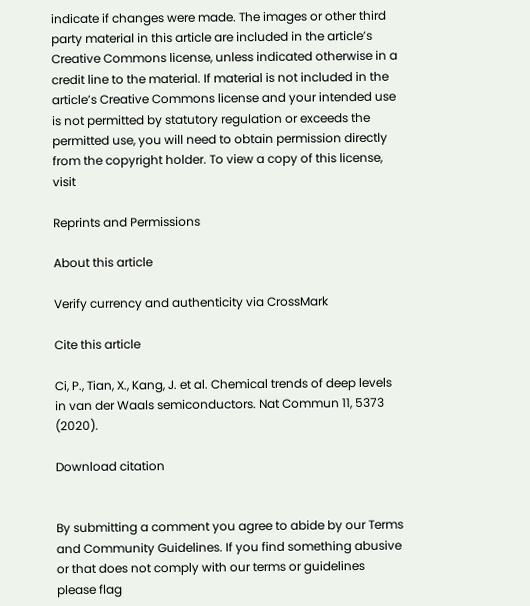indicate if changes were made. The images or other third party material in this article are included in the article’s Creative Commons license, unless indicated otherwise in a credit line to the material. If material is not included in the article’s Creative Commons license and your intended use is not permitted by statutory regulation or exceeds the permitted use, you will need to obtain permission directly from the copyright holder. To view a copy of this license, visit

Reprints and Permissions

About this article

Verify currency and authenticity via CrossMark

Cite this article

Ci, P., Tian, X., Kang, J. et al. Chemical trends of deep levels in van der Waals semiconductors. Nat Commun 11, 5373 (2020).

Download citation


By submitting a comment you agree to abide by our Terms and Community Guidelines. If you find something abusive or that does not comply with our terms or guidelines please flag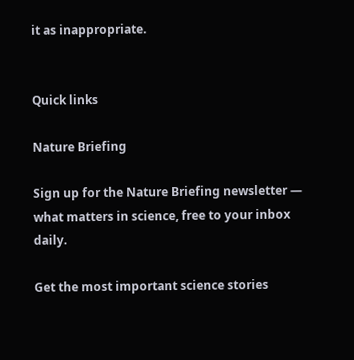it as inappropriate.


Quick links

Nature Briefing

Sign up for the Nature Briefing newsletter — what matters in science, free to your inbox daily.

Get the most important science stories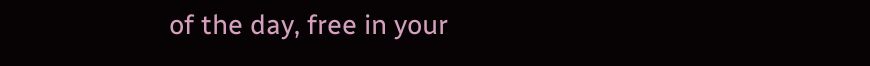of the day, free in your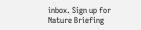inbox. Sign up for Nature Briefing